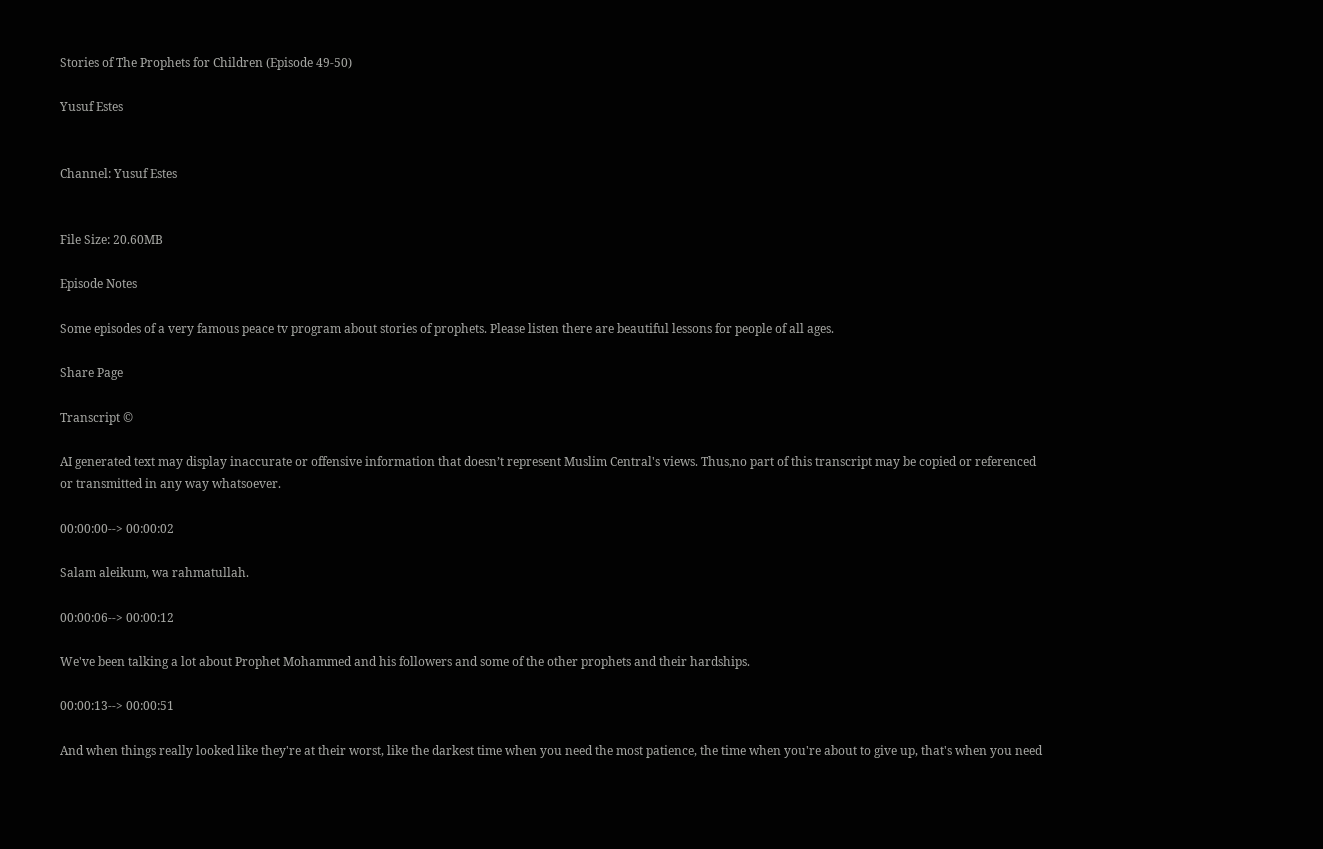Stories of The Prophets for Children (Episode 49-50)

Yusuf Estes


Channel: Yusuf Estes


File Size: 20.60MB

Episode Notes

Some episodes of a very famous peace tv program about stories of prophets. Please listen there are beautiful lessons for people of all ages.

Share Page

Transcript ©

AI generated text may display inaccurate or offensive information that doesn’t represent Muslim Central's views. Thus,no part of this transcript may be copied or referenced or transmitted in any way whatsoever.

00:00:00--> 00:00:02

Salam aleikum, wa rahmatullah.

00:00:06--> 00:00:12

We've been talking a lot about Prophet Mohammed and his followers and some of the other prophets and their hardships.

00:00:13--> 00:00:51

And when things really looked like they're at their worst, like the darkest time when you need the most patience, the time when you're about to give up, that's when you need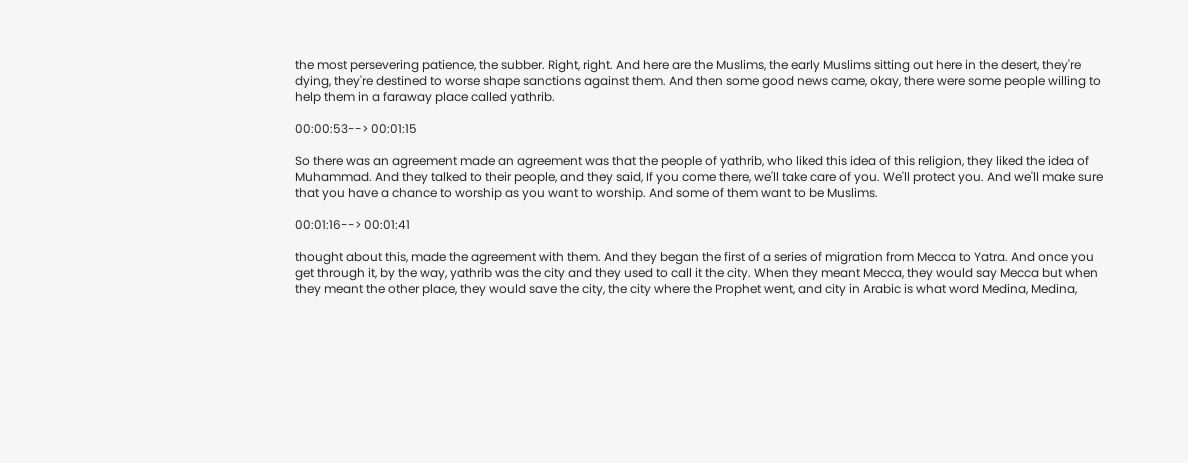the most persevering patience, the subber. Right, right. And here are the Muslims, the early Muslims sitting out here in the desert, they're dying, they're destined to worse shape sanctions against them. And then some good news came, okay, there were some people willing to help them in a faraway place called yathrib.

00:00:53--> 00:01:15

So there was an agreement made an agreement was that the people of yathrib, who liked this idea of this religion, they liked the idea of Muhammad. And they talked to their people, and they said, If you come there, we'll take care of you. We'll protect you. And we'll make sure that you have a chance to worship as you want to worship. And some of them want to be Muslims.

00:01:16--> 00:01:41

thought about this, made the agreement with them. And they began the first of a series of migration from Mecca to Yatra. And once you get through it, by the way, yathrib was the city and they used to call it the city. When they meant Mecca, they would say Mecca but when they meant the other place, they would save the city, the city where the Prophet went, and city in Arabic is what word Medina, Medina,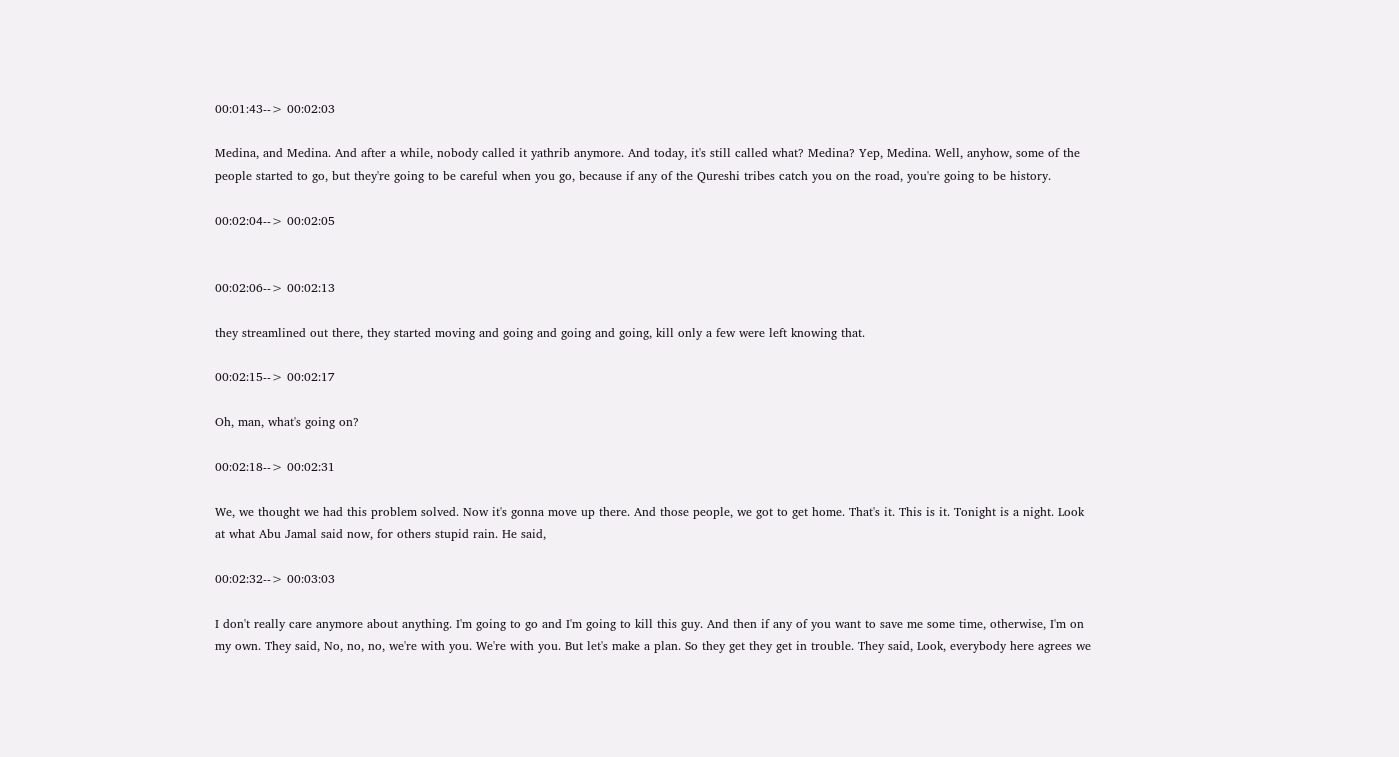00:01:43--> 00:02:03

Medina, and Medina. And after a while, nobody called it yathrib anymore. And today, it's still called what? Medina? Yep, Medina. Well, anyhow, some of the people started to go, but they're going to be careful when you go, because if any of the Qureshi tribes catch you on the road, you're going to be history.

00:02:04--> 00:02:05


00:02:06--> 00:02:13

they streamlined out there, they started moving and going and going and going, kill only a few were left knowing that.

00:02:15--> 00:02:17

Oh, man, what's going on?

00:02:18--> 00:02:31

We, we thought we had this problem solved. Now it's gonna move up there. And those people, we got to get home. That's it. This is it. Tonight is a night. Look at what Abu Jamal said now, for others stupid rain. He said,

00:02:32--> 00:03:03

I don't really care anymore about anything. I'm going to go and I'm going to kill this guy. And then if any of you want to save me some time, otherwise, I'm on my own. They said, No, no, no, we're with you. We're with you. But let's make a plan. So they get they get in trouble. They said, Look, everybody here agrees we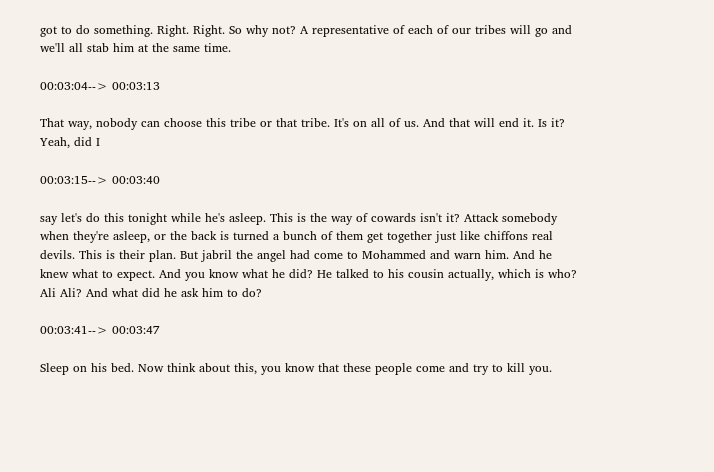got to do something. Right. Right. So why not? A representative of each of our tribes will go and we'll all stab him at the same time.

00:03:04--> 00:03:13

That way, nobody can choose this tribe or that tribe. It's on all of us. And that will end it. Is it? Yeah, did I

00:03:15--> 00:03:40

say let's do this tonight while he's asleep. This is the way of cowards isn't it? Attack somebody when they're asleep, or the back is turned a bunch of them get together just like chiffons real devils. This is their plan. But jabril the angel had come to Mohammed and warn him. And he knew what to expect. And you know what he did? He talked to his cousin actually, which is who? Ali Ali? And what did he ask him to do?

00:03:41--> 00:03:47

Sleep on his bed. Now think about this, you know that these people come and try to kill you.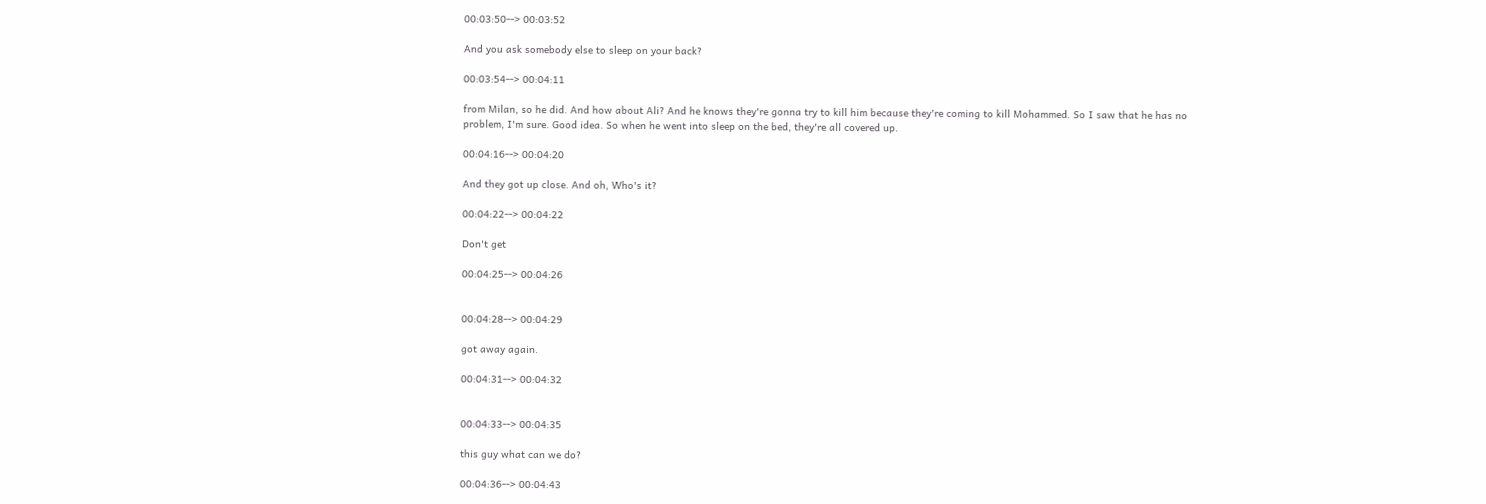00:03:50--> 00:03:52

And you ask somebody else to sleep on your back?

00:03:54--> 00:04:11

from Milan, so he did. And how about Ali? And he knows they're gonna try to kill him because they're coming to kill Mohammed. So I saw that he has no problem, I'm sure. Good idea. So when he went into sleep on the bed, they're all covered up.

00:04:16--> 00:04:20

And they got up close. And oh, Who's it?

00:04:22--> 00:04:22

Don't get

00:04:25--> 00:04:26


00:04:28--> 00:04:29

got away again.

00:04:31--> 00:04:32


00:04:33--> 00:04:35

this guy what can we do?

00:04:36--> 00:04:43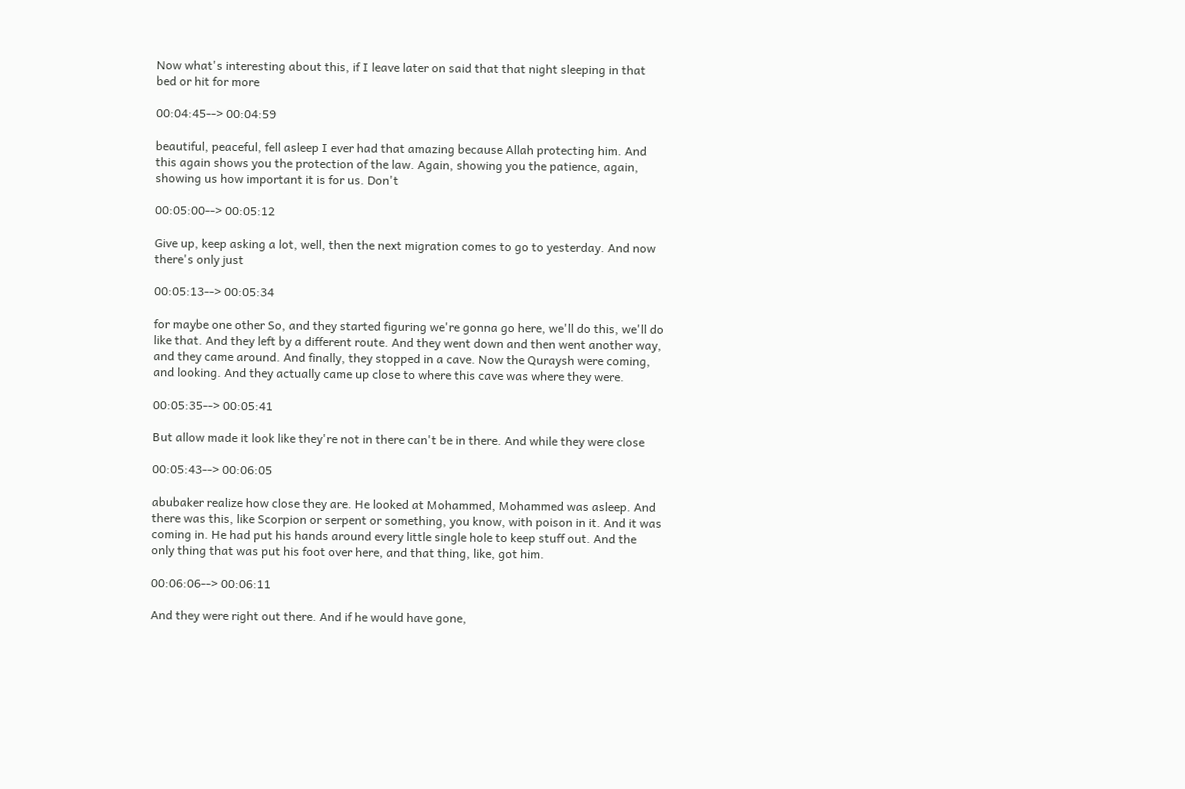Now what's interesting about this, if I leave later on said that that night sleeping in that bed or hit for more

00:04:45--> 00:04:59

beautiful, peaceful, fell asleep I ever had that amazing because Allah protecting him. And this again shows you the protection of the law. Again, showing you the patience, again, showing us how important it is for us. Don't

00:05:00--> 00:05:12

Give up, keep asking a lot, well, then the next migration comes to go to yesterday. And now there's only just

00:05:13--> 00:05:34

for maybe one other So, and they started figuring we're gonna go here, we'll do this, we'll do like that. And they left by a different route. And they went down and then went another way, and they came around. And finally, they stopped in a cave. Now the Quraysh were coming, and looking. And they actually came up close to where this cave was where they were.

00:05:35--> 00:05:41

But allow made it look like they're not in there can't be in there. And while they were close

00:05:43--> 00:06:05

abubaker realize how close they are. He looked at Mohammed, Mohammed was asleep. And there was this, like Scorpion or serpent or something, you know, with poison in it. And it was coming in. He had put his hands around every little single hole to keep stuff out. And the only thing that was put his foot over here, and that thing, like, got him.

00:06:06--> 00:06:11

And they were right out there. And if he would have gone,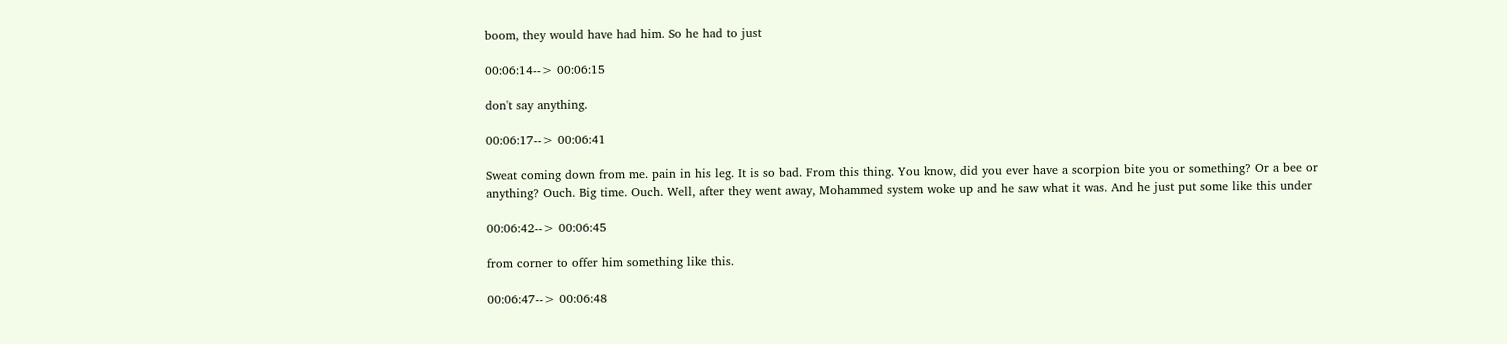boom, they would have had him. So he had to just

00:06:14--> 00:06:15

don't say anything.

00:06:17--> 00:06:41

Sweat coming down from me. pain in his leg. It is so bad. From this thing. You know, did you ever have a scorpion bite you or something? Or a bee or anything? Ouch. Big time. Ouch. Well, after they went away, Mohammed system woke up and he saw what it was. And he just put some like this under

00:06:42--> 00:06:45

from corner to offer him something like this.

00:06:47--> 00:06:48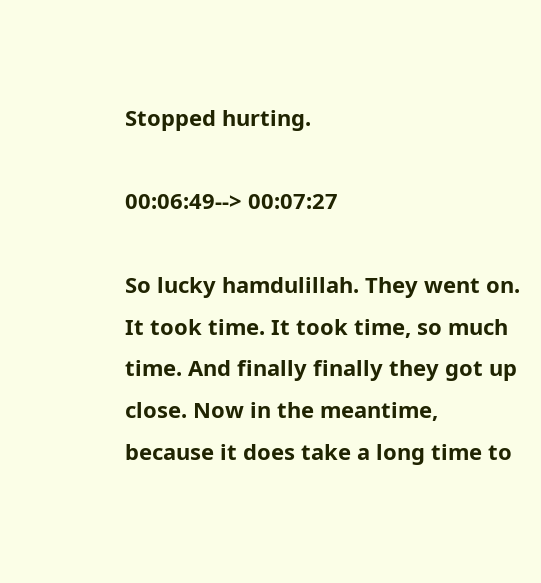Stopped hurting.

00:06:49--> 00:07:27

So lucky hamdulillah. They went on. It took time. It took time, so much time. And finally finally they got up close. Now in the meantime, because it does take a long time to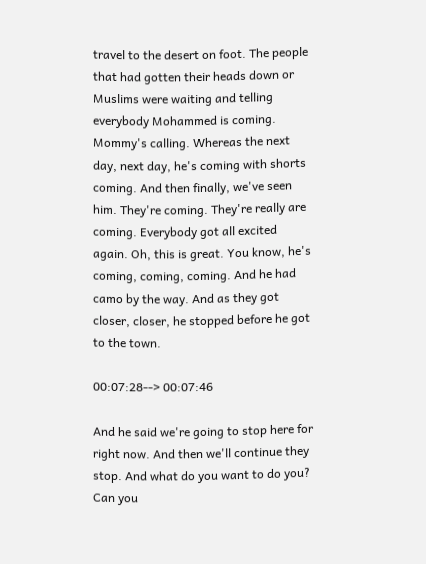travel to the desert on foot. The people that had gotten their heads down or Muslims were waiting and telling everybody Mohammed is coming. Mommy's calling. Whereas the next day, next day, he's coming with shorts coming. And then finally, we've seen him. They're coming. They're really are coming. Everybody got all excited again. Oh, this is great. You know, he's coming, coming, coming. And he had camo by the way. And as they got closer, closer, he stopped before he got to the town.

00:07:28--> 00:07:46

And he said we're going to stop here for right now. And then we'll continue they stop. And what do you want to do you? Can you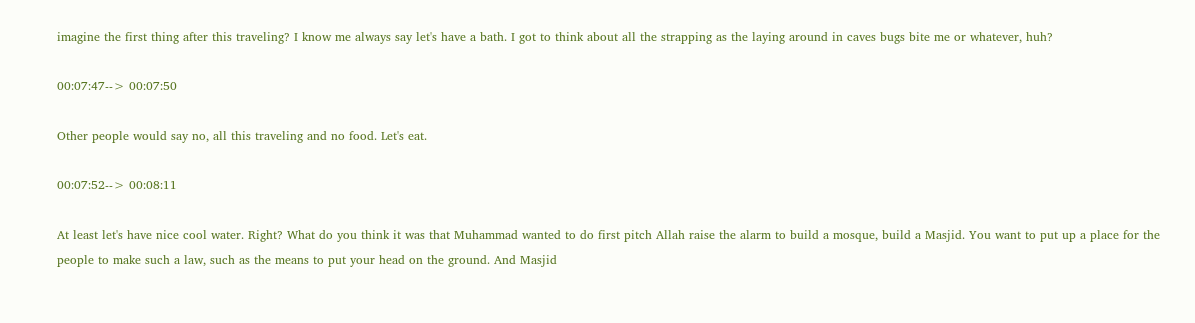imagine the first thing after this traveling? I know me always say let's have a bath. I got to think about all the strapping as the laying around in caves bugs bite me or whatever, huh?

00:07:47--> 00:07:50

Other people would say no, all this traveling and no food. Let's eat.

00:07:52--> 00:08:11

At least let's have nice cool water. Right? What do you think it was that Muhammad wanted to do first pitch Allah raise the alarm to build a mosque, build a Masjid. You want to put up a place for the people to make such a law, such as the means to put your head on the ground. And Masjid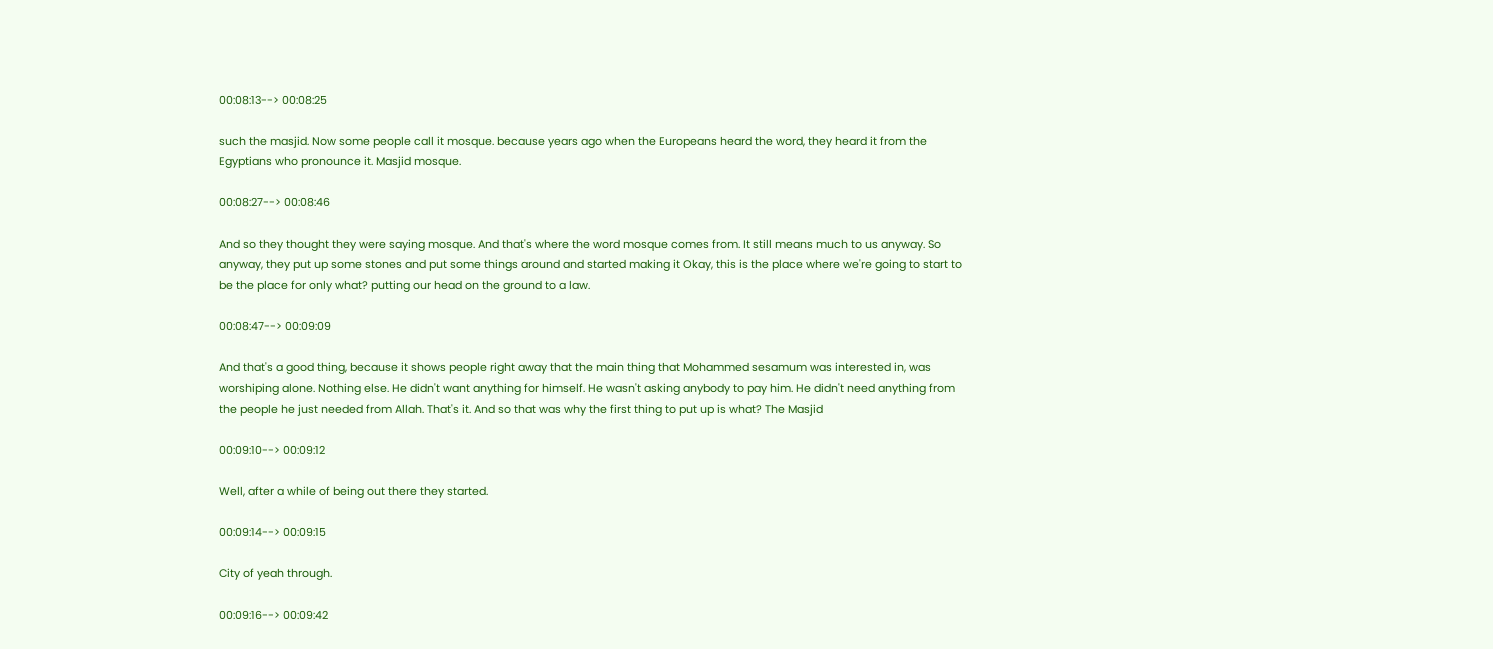00:08:13--> 00:08:25

such the masjid. Now some people call it mosque. because years ago when the Europeans heard the word, they heard it from the Egyptians who pronounce it. Masjid mosque.

00:08:27--> 00:08:46

And so they thought they were saying mosque. And that's where the word mosque comes from. It still means much to us anyway. So anyway, they put up some stones and put some things around and started making it Okay, this is the place where we're going to start to be the place for only what? putting our head on the ground to a law.

00:08:47--> 00:09:09

And that's a good thing, because it shows people right away that the main thing that Mohammed sesamum was interested in, was worshiping alone. Nothing else. He didn't want anything for himself. He wasn't asking anybody to pay him. He didn't need anything from the people he just needed from Allah. That's it. And so that was why the first thing to put up is what? The Masjid

00:09:10--> 00:09:12

Well, after a while of being out there they started.

00:09:14--> 00:09:15

City of yeah through.

00:09:16--> 00:09:42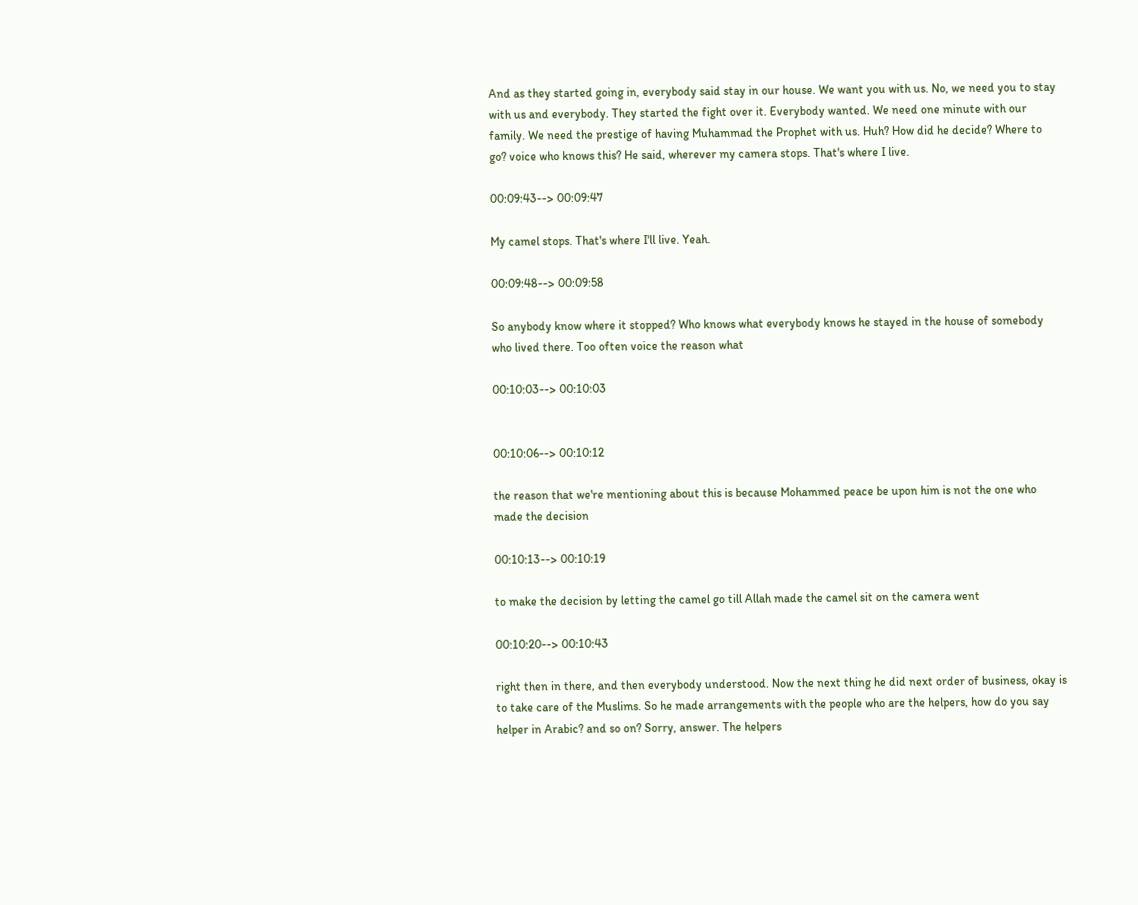And as they started going in, everybody said stay in our house. We want you with us. No, we need you to stay with us and everybody. They started the fight over it. Everybody wanted. We need one minute with our family. We need the prestige of having Muhammad the Prophet with us. Huh? How did he decide? Where to go? voice who knows this? He said, wherever my camera stops. That's where I live.

00:09:43--> 00:09:47

My camel stops. That's where I'll live. Yeah.

00:09:48--> 00:09:58

So anybody know where it stopped? Who knows what everybody knows he stayed in the house of somebody who lived there. Too often voice the reason what

00:10:03--> 00:10:03


00:10:06--> 00:10:12

the reason that we're mentioning about this is because Mohammed peace be upon him is not the one who made the decision

00:10:13--> 00:10:19

to make the decision by letting the camel go till Allah made the camel sit on the camera went

00:10:20--> 00:10:43

right then in there, and then everybody understood. Now the next thing he did next order of business, okay is to take care of the Muslims. So he made arrangements with the people who are the helpers, how do you say helper in Arabic? and so on? Sorry, answer. The helpers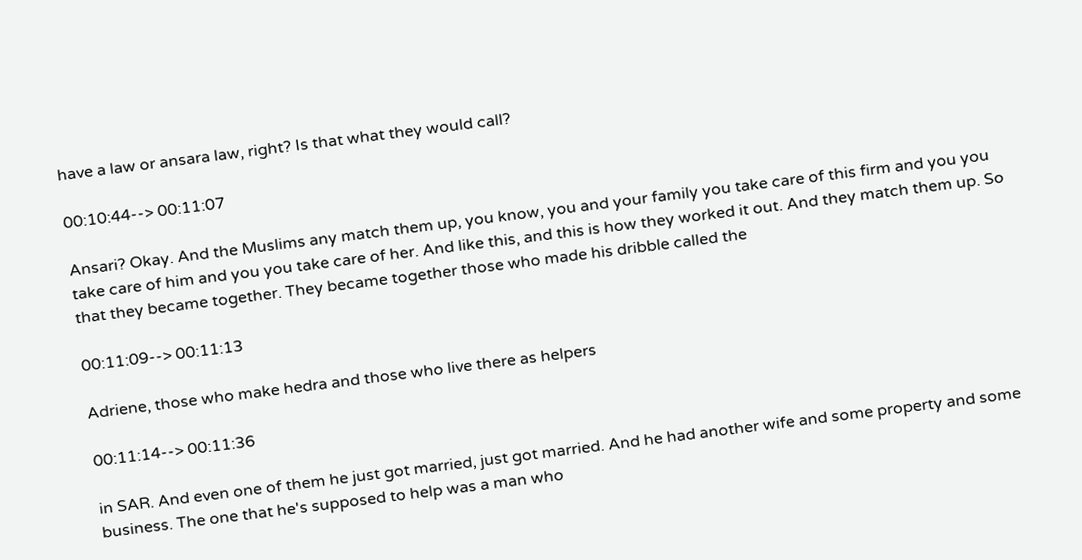have a law or ansara law, right? Is that what they would call?

00:10:44--> 00:11:07

Ansari? Okay. And the Muslims any match them up, you know, you and your family you take care of this firm and you you take care of him and you you take care of her. And like this, and this is how they worked it out. And they match them up. So that they became together. They became together those who made his dribble called the

00:11:09--> 00:11:13

Adriene, those who make hedra and those who live there as helpers

00:11:14--> 00:11:36

in SAR. And even one of them he just got married, just got married. And he had another wife and some property and some business. The one that he's supposed to help was a man who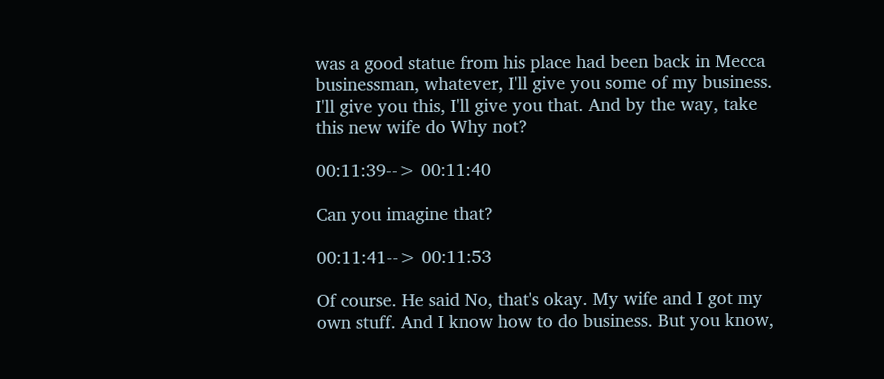was a good statue from his place had been back in Mecca businessman, whatever, I'll give you some of my business. I'll give you this, I'll give you that. And by the way, take this new wife do Why not?

00:11:39--> 00:11:40

Can you imagine that?

00:11:41--> 00:11:53

Of course. He said No, that's okay. My wife and I got my own stuff. And I know how to do business. But you know,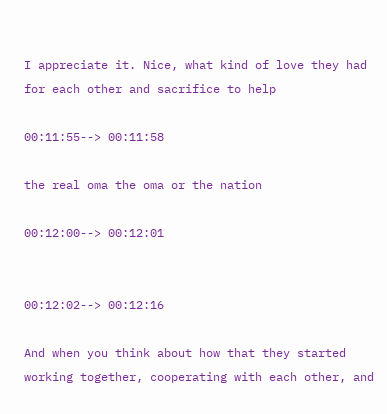I appreciate it. Nice, what kind of love they had for each other and sacrifice to help

00:11:55--> 00:11:58

the real oma the oma or the nation

00:12:00--> 00:12:01


00:12:02--> 00:12:16

And when you think about how that they started working together, cooperating with each other, and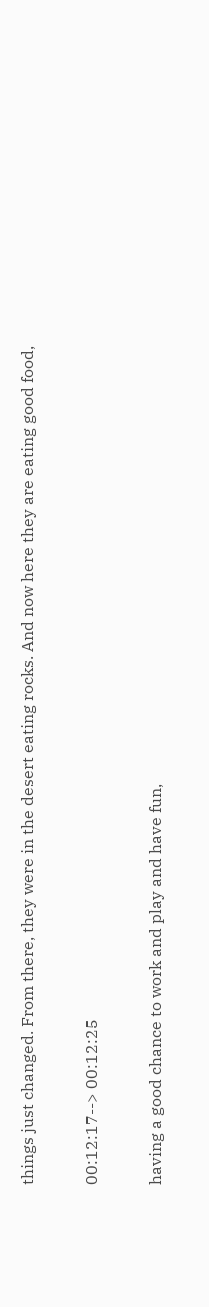things just changed. From there, they were in the desert eating rocks. And now here they are eating good food,

00:12:17--> 00:12:25

having a good chance to work and play and have fun,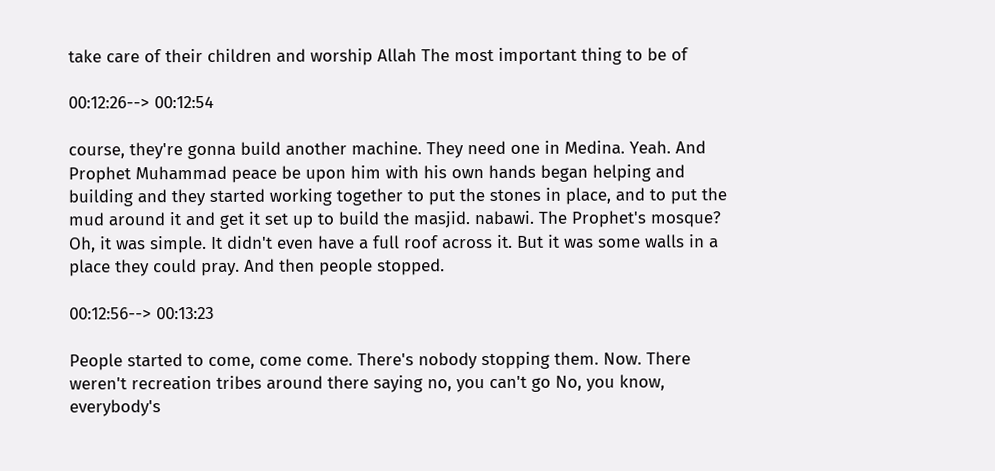take care of their children and worship Allah The most important thing to be of

00:12:26--> 00:12:54

course, they're gonna build another machine. They need one in Medina. Yeah. And Prophet Muhammad peace be upon him with his own hands began helping and building and they started working together to put the stones in place, and to put the mud around it and get it set up to build the masjid. nabawi. The Prophet's mosque? Oh, it was simple. It didn't even have a full roof across it. But it was some walls in a place they could pray. And then people stopped.

00:12:56--> 00:13:23

People started to come, come come. There's nobody stopping them. Now. There weren't recreation tribes around there saying no, you can't go No, you know, everybody's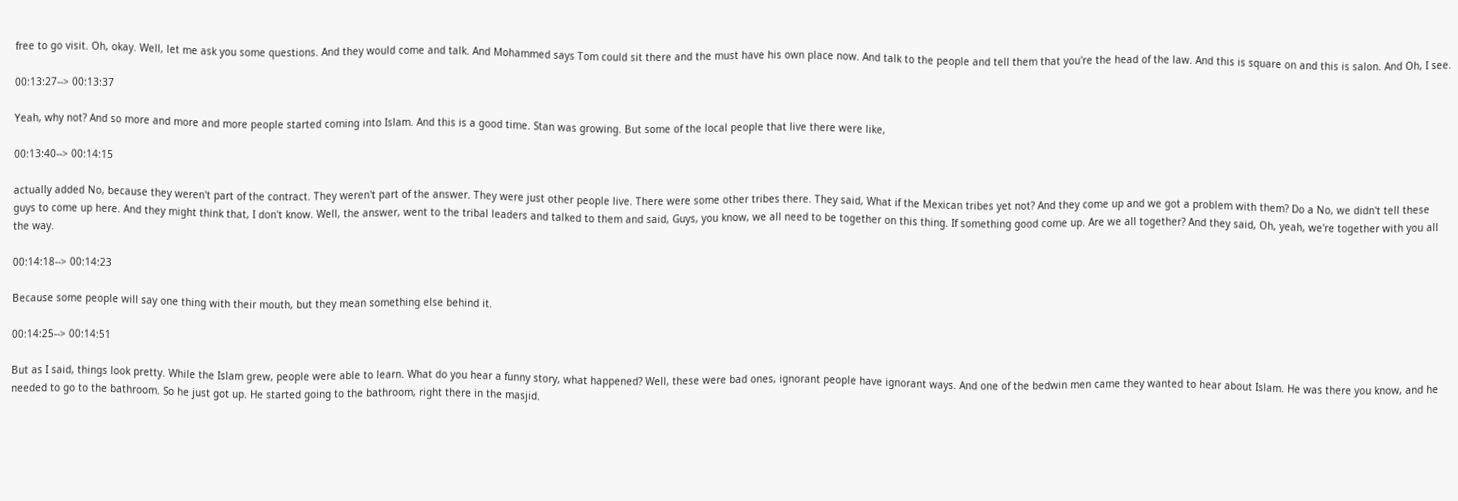free to go visit. Oh, okay. Well, let me ask you some questions. And they would come and talk. And Mohammed says Tom could sit there and the must have his own place now. And talk to the people and tell them that you're the head of the law. And this is square on and this is salon. And Oh, I see.

00:13:27--> 00:13:37

Yeah, why not? And so more and more and more people started coming into Islam. And this is a good time. Stan was growing. But some of the local people that live there were like,

00:13:40--> 00:14:15

actually added No, because they weren't part of the contract. They weren't part of the answer. They were just other people live. There were some other tribes there. They said, What if the Mexican tribes yet not? And they come up and we got a problem with them? Do a No, we didn't tell these guys to come up here. And they might think that, I don't know. Well, the answer, went to the tribal leaders and talked to them and said, Guys, you know, we all need to be together on this thing. If something good come up. Are we all together? And they said, Oh, yeah, we're together with you all the way.

00:14:18--> 00:14:23

Because some people will say one thing with their mouth, but they mean something else behind it.

00:14:25--> 00:14:51

But as I said, things look pretty. While the Islam grew, people were able to learn. What do you hear a funny story, what happened? Well, these were bad ones, ignorant people have ignorant ways. And one of the bedwin men came they wanted to hear about Islam. He was there you know, and he needed to go to the bathroom. So he just got up. He started going to the bathroom, right there in the masjid.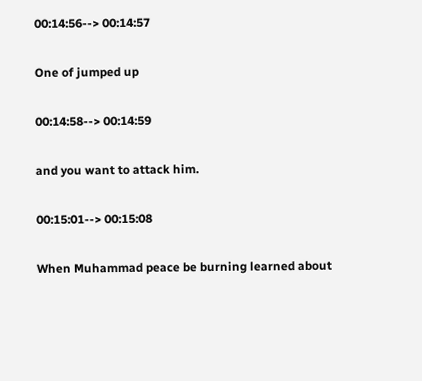00:14:56--> 00:14:57

One of jumped up

00:14:58--> 00:14:59

and you want to attack him.

00:15:01--> 00:15:08

When Muhammad peace be burning learned about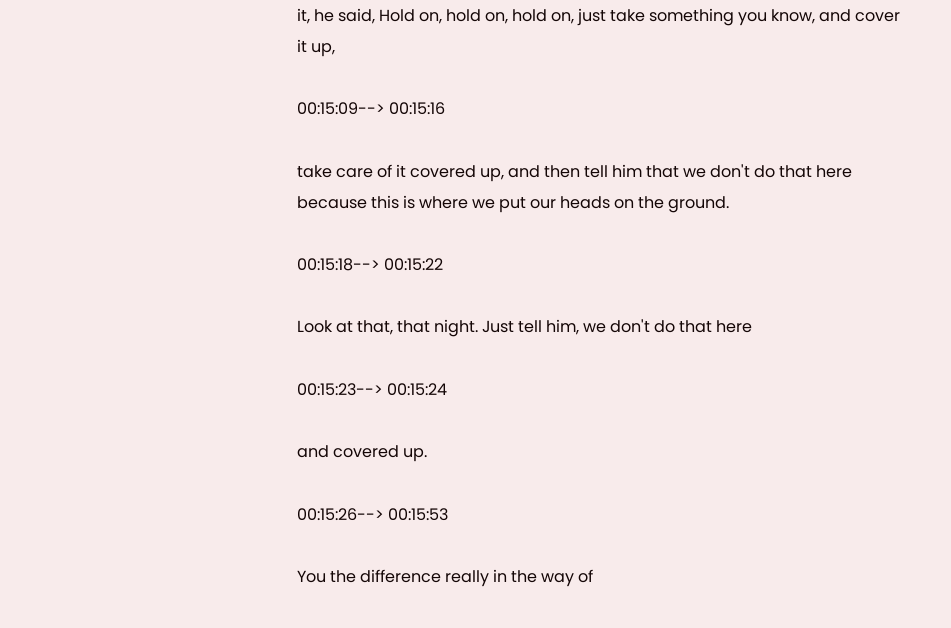it, he said, Hold on, hold on, hold on, just take something you know, and cover it up,

00:15:09--> 00:15:16

take care of it covered up, and then tell him that we don't do that here because this is where we put our heads on the ground.

00:15:18--> 00:15:22

Look at that, that night. Just tell him, we don't do that here

00:15:23--> 00:15:24

and covered up.

00:15:26--> 00:15:53

You the difference really in the way of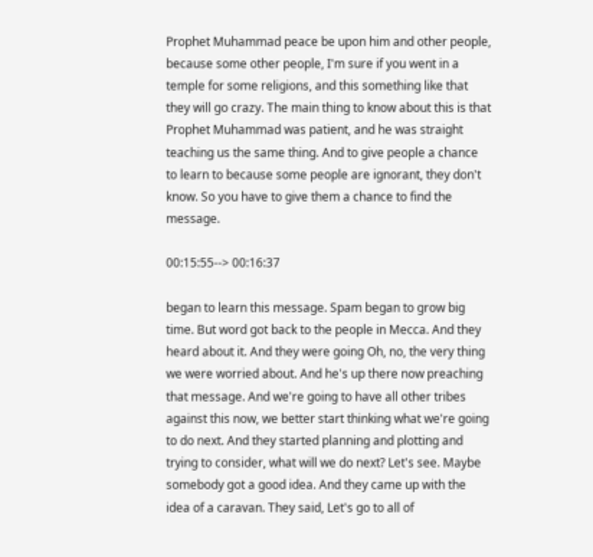Prophet Muhammad peace be upon him and other people, because some other people, I'm sure if you went in a temple for some religions, and this something like that they will go crazy. The main thing to know about this is that Prophet Muhammad was patient, and he was straight teaching us the same thing. And to give people a chance to learn to because some people are ignorant, they don't know. So you have to give them a chance to find the message.

00:15:55--> 00:16:37

began to learn this message. Spam began to grow big time. But word got back to the people in Mecca. And they heard about it. And they were going Oh, no, the very thing we were worried about. And he's up there now preaching that message. And we're going to have all other tribes against this now, we better start thinking what we're going to do next. And they started planning and plotting and trying to consider, what will we do next? Let's see. Maybe somebody got a good idea. And they came up with the idea of a caravan. They said, Let's go to all of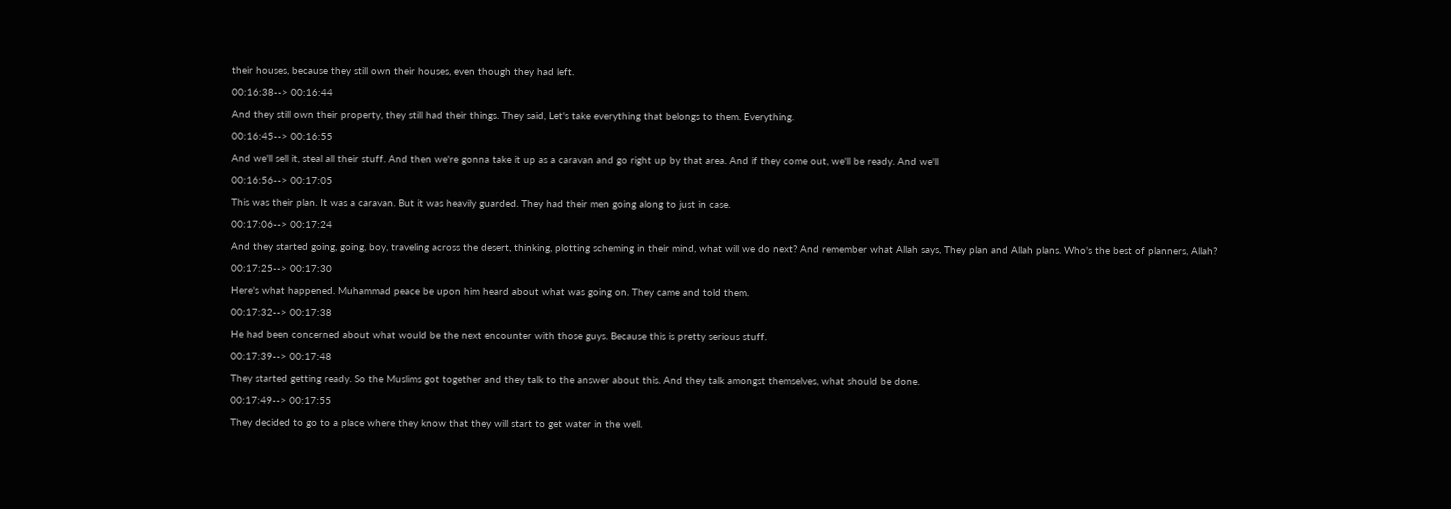their houses, because they still own their houses, even though they had left.

00:16:38--> 00:16:44

And they still own their property, they still had their things. They said, Let's take everything that belongs to them. Everything.

00:16:45--> 00:16:55

And we'll sell it, steal all their stuff. And then we're gonna take it up as a caravan and go right up by that area. And if they come out, we'll be ready. And we'll

00:16:56--> 00:17:05

This was their plan. It was a caravan. But it was heavily guarded. They had their men going along to just in case.

00:17:06--> 00:17:24

And they started going, going, boy, traveling across the desert, thinking, plotting scheming in their mind, what will we do next? And remember what Allah says, They plan and Allah plans. Who's the best of planners, Allah?

00:17:25--> 00:17:30

Here's what happened. Muhammad peace be upon him heard about what was going on. They came and told them.

00:17:32--> 00:17:38

He had been concerned about what would be the next encounter with those guys. Because this is pretty serious stuff.

00:17:39--> 00:17:48

They started getting ready. So the Muslims got together and they talk to the answer about this. And they talk amongst themselves, what should be done.

00:17:49--> 00:17:55

They decided to go to a place where they know that they will start to get water in the well.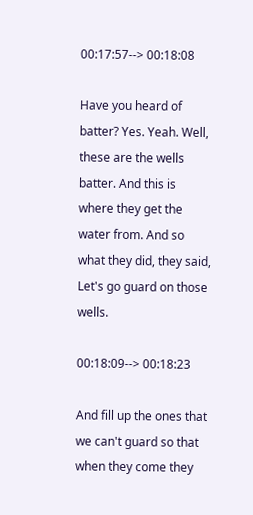00:17:57--> 00:18:08

Have you heard of batter? Yes. Yeah. Well, these are the wells batter. And this is where they get the water from. And so what they did, they said, Let's go guard on those wells.

00:18:09--> 00:18:23

And fill up the ones that we can't guard so that when they come they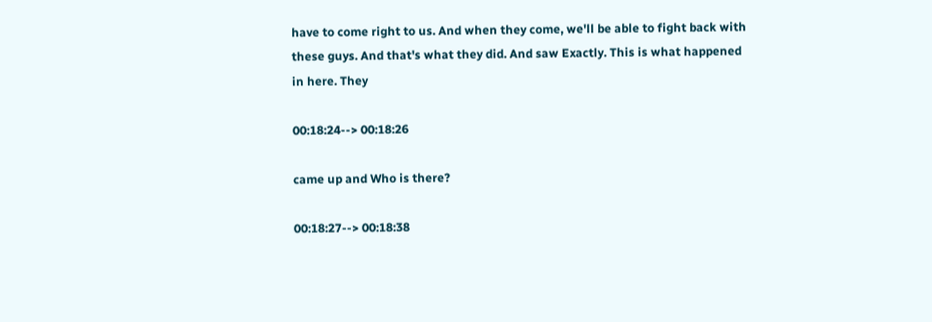have to come right to us. And when they come, we'll be able to fight back with these guys. And that's what they did. And saw Exactly. This is what happened in here. They

00:18:24--> 00:18:26

came up and Who is there?

00:18:27--> 00:18:38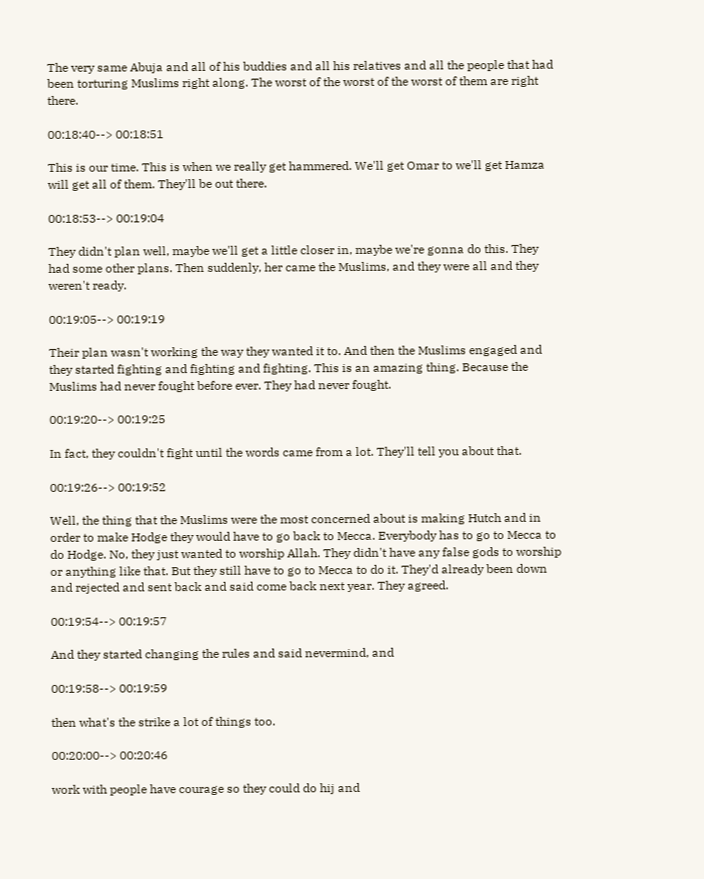The very same Abuja and all of his buddies and all his relatives and all the people that had been torturing Muslims right along. The worst of the worst of the worst of them are right there.

00:18:40--> 00:18:51

This is our time. This is when we really get hammered. We'll get Omar to we'll get Hamza will get all of them. They'll be out there.

00:18:53--> 00:19:04

They didn't plan well, maybe we'll get a little closer in, maybe we're gonna do this. They had some other plans. Then suddenly, her came the Muslims, and they were all and they weren't ready.

00:19:05--> 00:19:19

Their plan wasn't working the way they wanted it to. And then the Muslims engaged and they started fighting and fighting and fighting. This is an amazing thing. Because the Muslims had never fought before ever. They had never fought.

00:19:20--> 00:19:25

In fact, they couldn't fight until the words came from a lot. They'll tell you about that.

00:19:26--> 00:19:52

Well, the thing that the Muslims were the most concerned about is making Hutch and in order to make Hodge they would have to go back to Mecca. Everybody has to go to Mecca to do Hodge. No, they just wanted to worship Allah. They didn't have any false gods to worship or anything like that. But they still have to go to Mecca to do it. They'd already been down and rejected and sent back and said come back next year. They agreed.

00:19:54--> 00:19:57

And they started changing the rules and said nevermind, and

00:19:58--> 00:19:59

then what's the strike a lot of things too.

00:20:00--> 00:20:46

work with people have courage so they could do hij and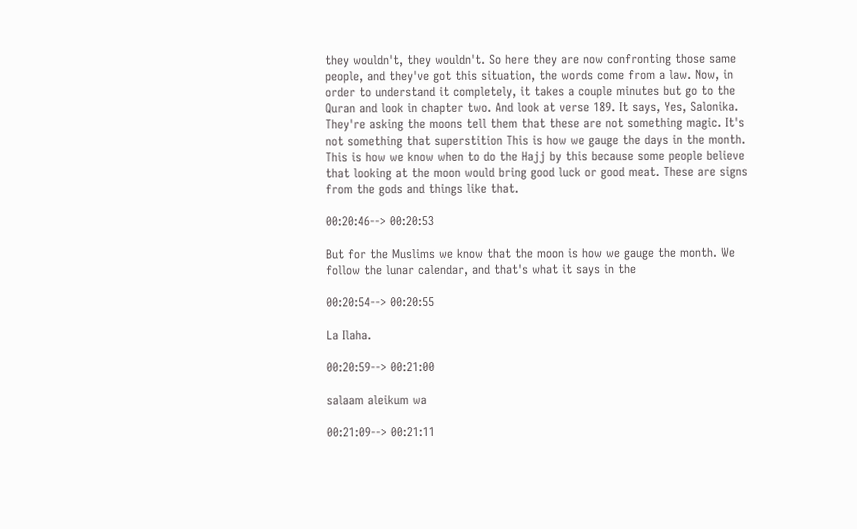they wouldn't, they wouldn't. So here they are now confronting those same people, and they've got this situation, the words come from a law. Now, in order to understand it completely, it takes a couple minutes but go to the Quran and look in chapter two. And look at verse 189. It says, Yes, Salonika. They're asking the moons tell them that these are not something magic. It's not something that superstition This is how we gauge the days in the month. This is how we know when to do the Hajj by this because some people believe that looking at the moon would bring good luck or good meat. These are signs from the gods and things like that.

00:20:46--> 00:20:53

But for the Muslims we know that the moon is how we gauge the month. We follow the lunar calendar, and that's what it says in the

00:20:54--> 00:20:55

La Ilaha.

00:20:59--> 00:21:00

salaam aleikum wa

00:21:09--> 00:21:11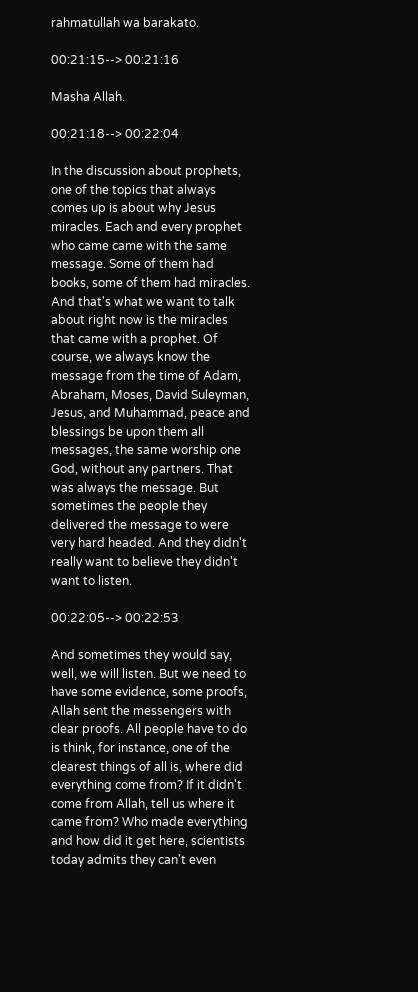rahmatullah wa barakato.

00:21:15--> 00:21:16

Masha Allah.

00:21:18--> 00:22:04

In the discussion about prophets, one of the topics that always comes up is about why Jesus miracles. Each and every prophet who came came with the same message. Some of them had books, some of them had miracles. And that's what we want to talk about right now is the miracles that came with a prophet. Of course, we always know the message from the time of Adam, Abraham, Moses, David Suleyman, Jesus, and Muhammad, peace and blessings be upon them all messages, the same worship one God, without any partners. That was always the message. But sometimes the people they delivered the message to were very hard headed. And they didn't really want to believe they didn't want to listen.

00:22:05--> 00:22:53

And sometimes they would say, well, we will listen. But we need to have some evidence, some proofs, Allah sent the messengers with clear proofs. All people have to do is think, for instance, one of the clearest things of all is, where did everything come from? If it didn't come from Allah, tell us where it came from? Who made everything and how did it get here, scientists today admits they can't even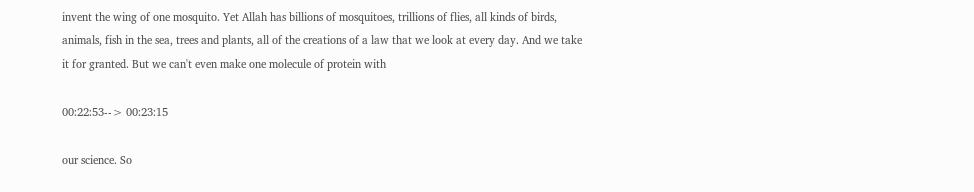invent the wing of one mosquito. Yet Allah has billions of mosquitoes, trillions of flies, all kinds of birds, animals, fish in the sea, trees and plants, all of the creations of a law that we look at every day. And we take it for granted. But we can't even make one molecule of protein with

00:22:53--> 00:23:15

our science. So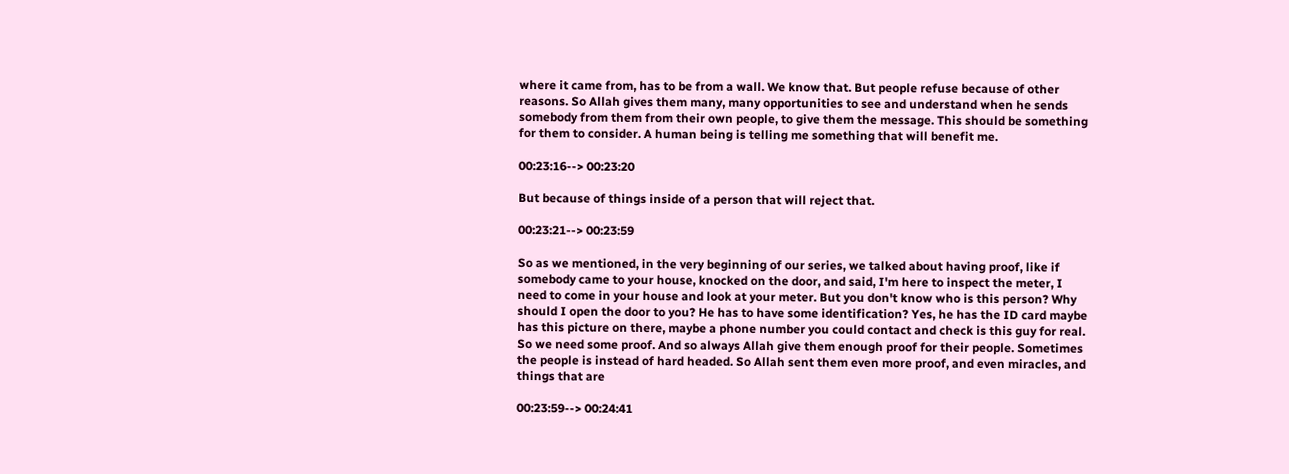where it came from, has to be from a wall. We know that. But people refuse because of other reasons. So Allah gives them many, many opportunities to see and understand when he sends somebody from them from their own people, to give them the message. This should be something for them to consider. A human being is telling me something that will benefit me.

00:23:16--> 00:23:20

But because of things inside of a person that will reject that.

00:23:21--> 00:23:59

So as we mentioned, in the very beginning of our series, we talked about having proof, like if somebody came to your house, knocked on the door, and said, I'm here to inspect the meter, I need to come in your house and look at your meter. But you don't know who is this person? Why should I open the door to you? He has to have some identification? Yes, he has the ID card maybe has this picture on there, maybe a phone number you could contact and check is this guy for real. So we need some proof. And so always Allah give them enough proof for their people. Sometimes the people is instead of hard headed. So Allah sent them even more proof, and even miracles, and things that are

00:23:59--> 00:24:41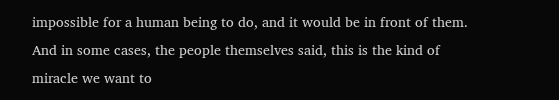impossible for a human being to do, and it would be in front of them. And in some cases, the people themselves said, this is the kind of miracle we want to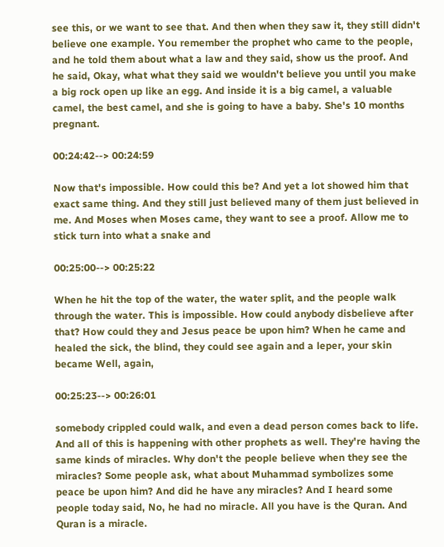see this, or we want to see that. And then when they saw it, they still didn't believe one example. You remember the prophet who came to the people, and he told them about what a law and they said, show us the proof. And he said, Okay, what what they said we wouldn't believe you until you make a big rock open up like an egg. And inside it is a big camel, a valuable camel, the best camel, and she is going to have a baby. She's 10 months pregnant.

00:24:42--> 00:24:59

Now that's impossible. How could this be? And yet a lot showed him that exact same thing. And they still just believed many of them just believed in me. And Moses when Moses came, they want to see a proof. Allow me to stick turn into what a snake and

00:25:00--> 00:25:22

When he hit the top of the water, the water split, and the people walk through the water. This is impossible. How could anybody disbelieve after that? How could they and Jesus peace be upon him? When he came and healed the sick, the blind, they could see again and a leper, your skin became Well, again,

00:25:23--> 00:26:01

somebody crippled could walk, and even a dead person comes back to life. And all of this is happening with other prophets as well. They're having the same kinds of miracles. Why don't the people believe when they see the miracles? Some people ask, what about Muhammad symbolizes some peace be upon him? And did he have any miracles? And I heard some people today said, No, he had no miracle. All you have is the Quran. And Quran is a miracle.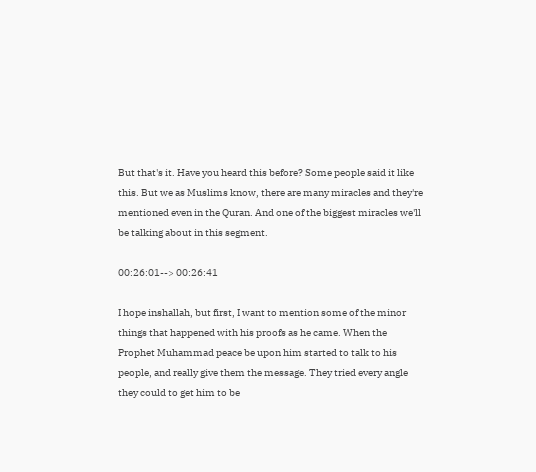But that's it. Have you heard this before? Some people said it like this. But we as Muslims know, there are many miracles and they're mentioned even in the Quran. And one of the biggest miracles we'll be talking about in this segment.

00:26:01--> 00:26:41

I hope inshallah, but first, I want to mention some of the minor things that happened with his proofs as he came. When the Prophet Muhammad peace be upon him started to talk to his people, and really give them the message. They tried every angle they could to get him to be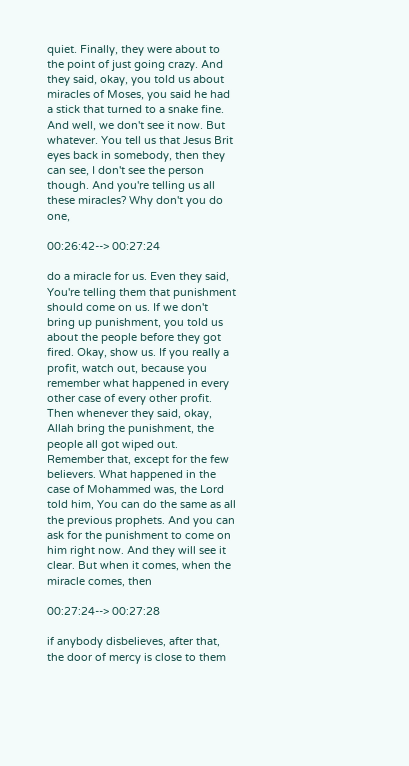quiet. Finally, they were about to the point of just going crazy. And they said, okay, you told us about miracles of Moses, you said he had a stick that turned to a snake fine. And well, we don't see it now. But whatever. You tell us that Jesus Brit eyes back in somebody, then they can see, I don't see the person though. And you're telling us all these miracles? Why don't you do one,

00:26:42--> 00:27:24

do a miracle for us. Even they said, You're telling them that punishment should come on us. If we don't bring up punishment, you told us about the people before they got fired. Okay, show us. If you really a profit, watch out, because you remember what happened in every other case of every other profit. Then whenever they said, okay, Allah bring the punishment, the people all got wiped out. Remember that, except for the few believers. What happened in the case of Mohammed was, the Lord told him, You can do the same as all the previous prophets. And you can ask for the punishment to come on him right now. And they will see it clear. But when it comes, when the miracle comes, then

00:27:24--> 00:27:28

if anybody disbelieves, after that, the door of mercy is close to them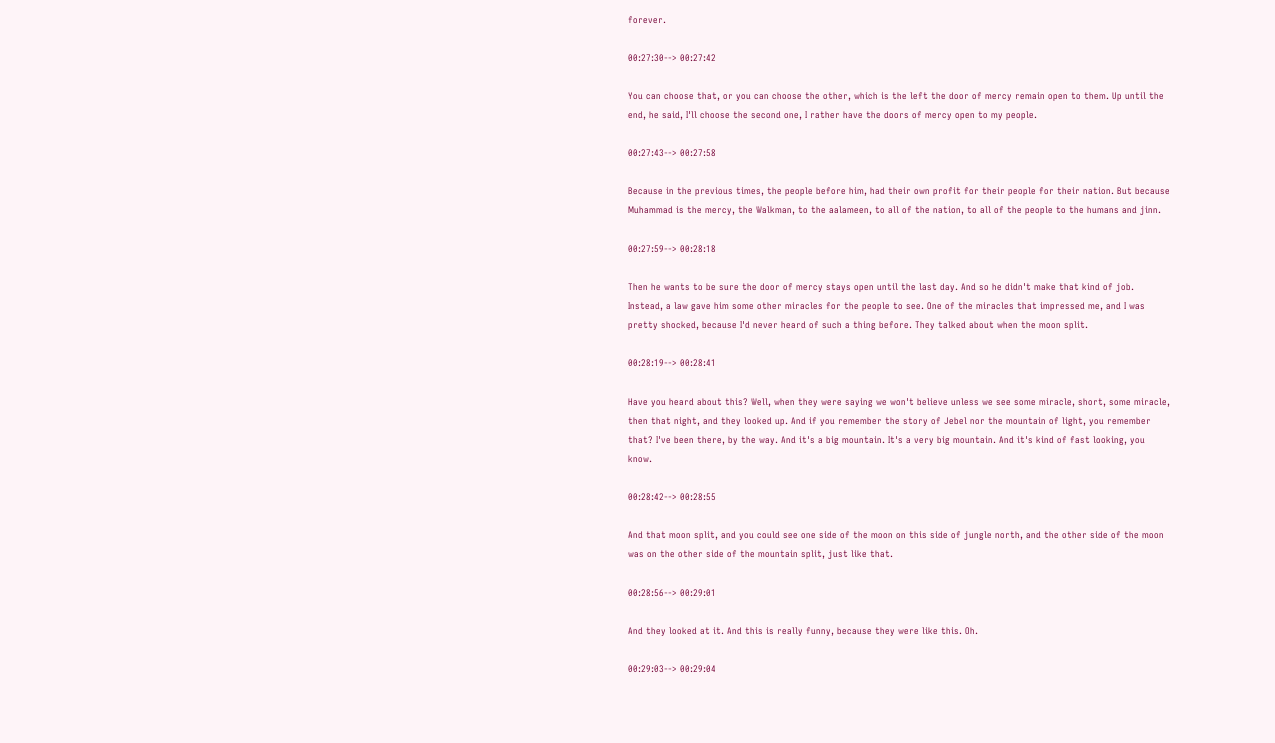forever.

00:27:30--> 00:27:42

You can choose that, or you can choose the other, which is the left the door of mercy remain open to them. Up until the end, he said, I'll choose the second one, I rather have the doors of mercy open to my people.

00:27:43--> 00:27:58

Because in the previous times, the people before him, had their own profit for their people for their nation. But because Muhammad is the mercy, the Walkman, to the aalameen, to all of the nation, to all of the people to the humans and jinn.

00:27:59--> 00:28:18

Then he wants to be sure the door of mercy stays open until the last day. And so he didn't make that kind of job. Instead, a law gave him some other miracles for the people to see. One of the miracles that impressed me, and I was pretty shocked, because I'd never heard of such a thing before. They talked about when the moon split.

00:28:19--> 00:28:41

Have you heard about this? Well, when they were saying we won't believe unless we see some miracle, short, some miracle, then that night, and they looked up. And if you remember the story of Jebel nor the mountain of light, you remember that? I've been there, by the way. And it's a big mountain. It's a very big mountain. And it's kind of fast looking, you know.

00:28:42--> 00:28:55

And that moon split, and you could see one side of the moon on this side of jungle north, and the other side of the moon was on the other side of the mountain split, just like that.

00:28:56--> 00:29:01

And they looked at it. And this is really funny, because they were like this. Oh.

00:29:03--> 00:29:04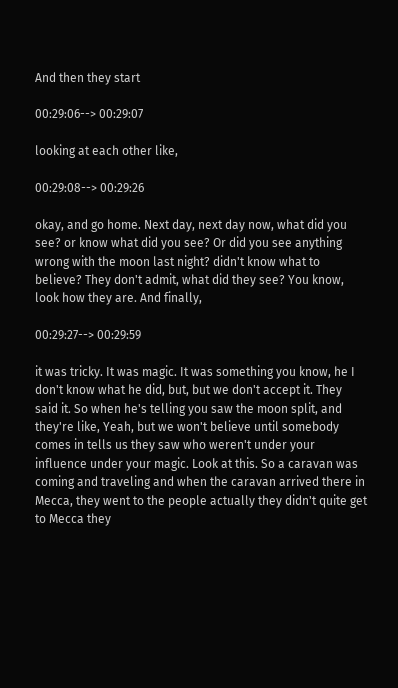And then they start

00:29:06--> 00:29:07

looking at each other like,

00:29:08--> 00:29:26

okay, and go home. Next day, next day now, what did you see? or know what did you see? Or did you see anything wrong with the moon last night? didn't know what to believe? They don't admit, what did they see? You know, look how they are. And finally,

00:29:27--> 00:29:59

it was tricky. It was magic. It was something you know, he I don't know what he did, but, but we don't accept it. They said it. So when he's telling you saw the moon split, and they're like, Yeah, but we won't believe until somebody comes in tells us they saw who weren't under your influence under your magic. Look at this. So a caravan was coming and traveling and when the caravan arrived there in Mecca, they went to the people actually they didn't quite get to Mecca they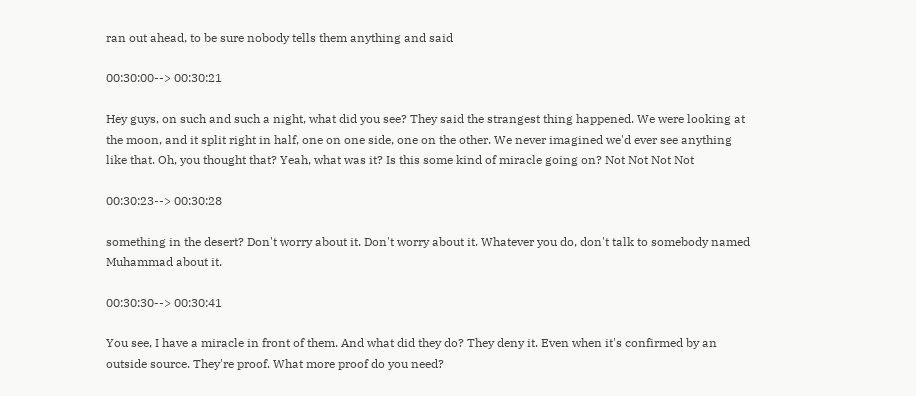ran out ahead, to be sure nobody tells them anything and said

00:30:00--> 00:30:21

Hey guys, on such and such a night, what did you see? They said the strangest thing happened. We were looking at the moon, and it split right in half, one on one side, one on the other. We never imagined we'd ever see anything like that. Oh, you thought that? Yeah, what was it? Is this some kind of miracle going on? Not Not Not Not

00:30:23--> 00:30:28

something in the desert? Don't worry about it. Don't worry about it. Whatever you do, don't talk to somebody named Muhammad about it.

00:30:30--> 00:30:41

You see, I have a miracle in front of them. And what did they do? They deny it. Even when it's confirmed by an outside source. They're proof. What more proof do you need?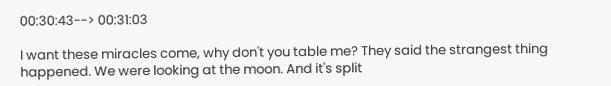00:30:43--> 00:31:03

I want these miracles come, why don't you table me? They said the strangest thing happened. We were looking at the moon. And it's split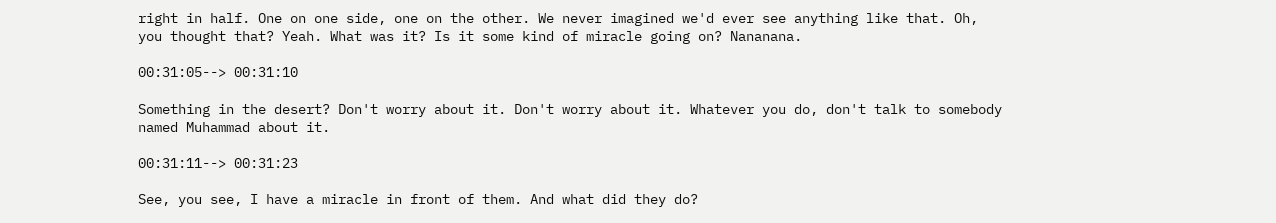right in half. One on one side, one on the other. We never imagined we'd ever see anything like that. Oh, you thought that? Yeah. What was it? Is it some kind of miracle going on? Nananana.

00:31:05--> 00:31:10

Something in the desert? Don't worry about it. Don't worry about it. Whatever you do, don't talk to somebody named Muhammad about it.

00:31:11--> 00:31:23

See, you see, I have a miracle in front of them. And what did they do?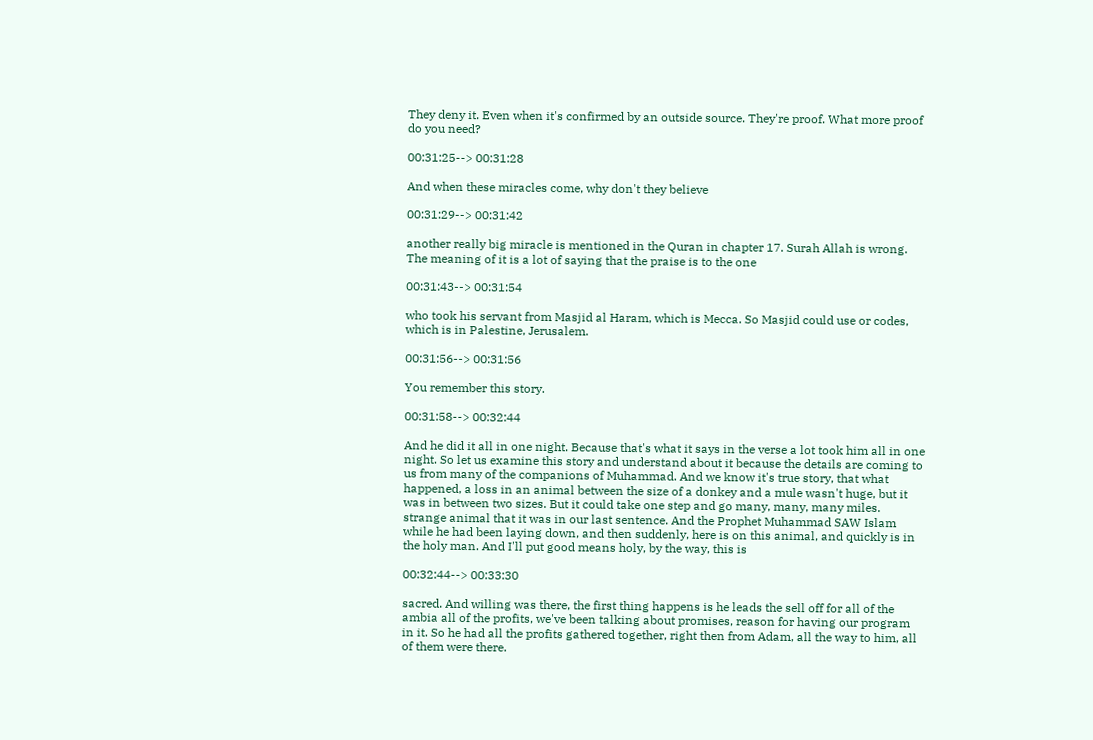They deny it. Even when it's confirmed by an outside source. They're proof. What more proof do you need?

00:31:25--> 00:31:28

And when these miracles come, why don't they believe

00:31:29--> 00:31:42

another really big miracle is mentioned in the Quran in chapter 17. Surah Allah is wrong. The meaning of it is a lot of saying that the praise is to the one

00:31:43--> 00:31:54

who took his servant from Masjid al Haram, which is Mecca. So Masjid could use or codes, which is in Palestine, Jerusalem.

00:31:56--> 00:31:56

You remember this story.

00:31:58--> 00:32:44

And he did it all in one night. Because that's what it says in the verse a lot took him all in one night. So let us examine this story and understand about it because the details are coming to us from many of the companions of Muhammad. And we know it's true story, that what happened, a loss in an animal between the size of a donkey and a mule wasn't huge, but it was in between two sizes. But it could take one step and go many, many, many miles. strange animal that it was in our last sentence. And the Prophet Muhammad SAW Islam while he had been laying down, and then suddenly, here is on this animal, and quickly is in the holy man. And I'll put good means holy, by the way, this is

00:32:44--> 00:33:30

sacred. And willing was there, the first thing happens is he leads the sell off for all of the ambia all of the profits, we've been talking about promises, reason for having our program in it. So he had all the profits gathered together, right then from Adam, all the way to him, all of them were there.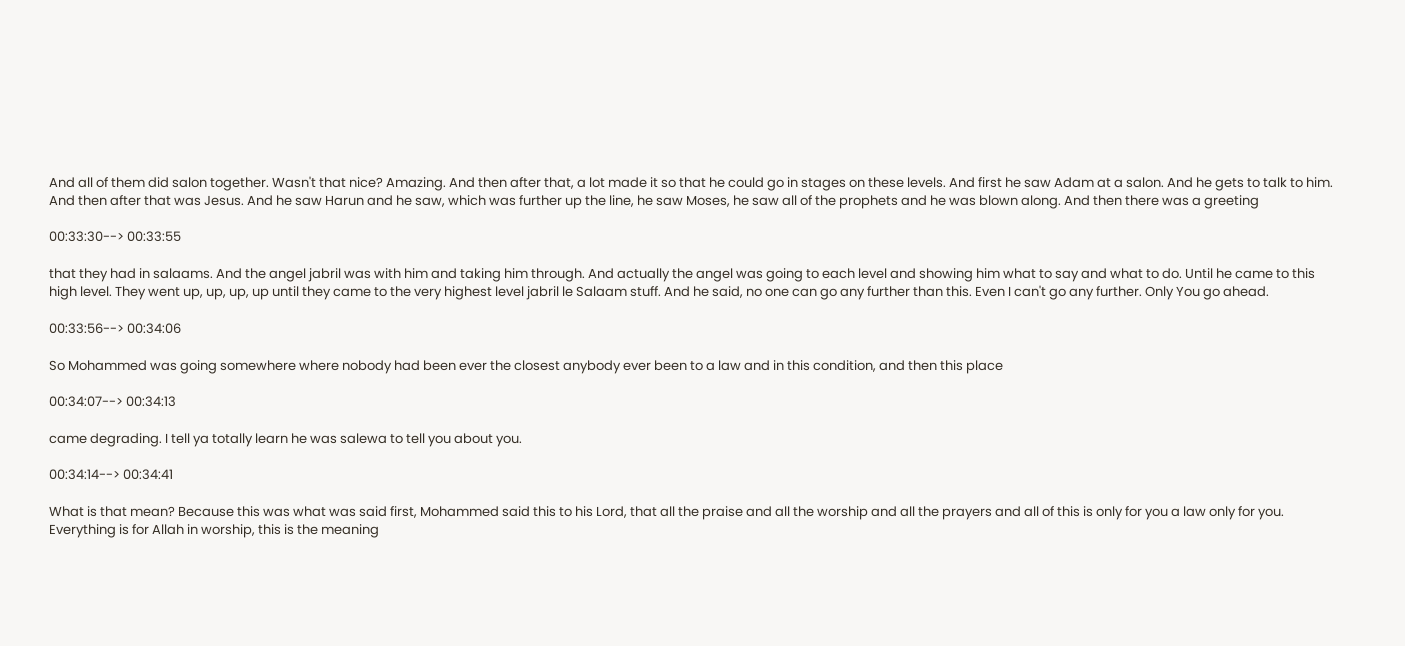And all of them did salon together. Wasn't that nice? Amazing. And then after that, a lot made it so that he could go in stages on these levels. And first he saw Adam at a salon. And he gets to talk to him. And then after that was Jesus. And he saw Harun and he saw, which was further up the line, he saw Moses, he saw all of the prophets and he was blown along. And then there was a greeting

00:33:30--> 00:33:55

that they had in salaams. And the angel jabril was with him and taking him through. And actually the angel was going to each level and showing him what to say and what to do. Until he came to this high level. They went up, up, up, up until they came to the very highest level jabril le Salaam stuff. And he said, no one can go any further than this. Even I can't go any further. Only You go ahead.

00:33:56--> 00:34:06

So Mohammed was going somewhere where nobody had been ever the closest anybody ever been to a law and in this condition, and then this place

00:34:07--> 00:34:13

came degrading. I tell ya totally learn he was salewa to tell you about you.

00:34:14--> 00:34:41

What is that mean? Because this was what was said first, Mohammed said this to his Lord, that all the praise and all the worship and all the prayers and all of this is only for you a law only for you. Everything is for Allah in worship, this is the meaning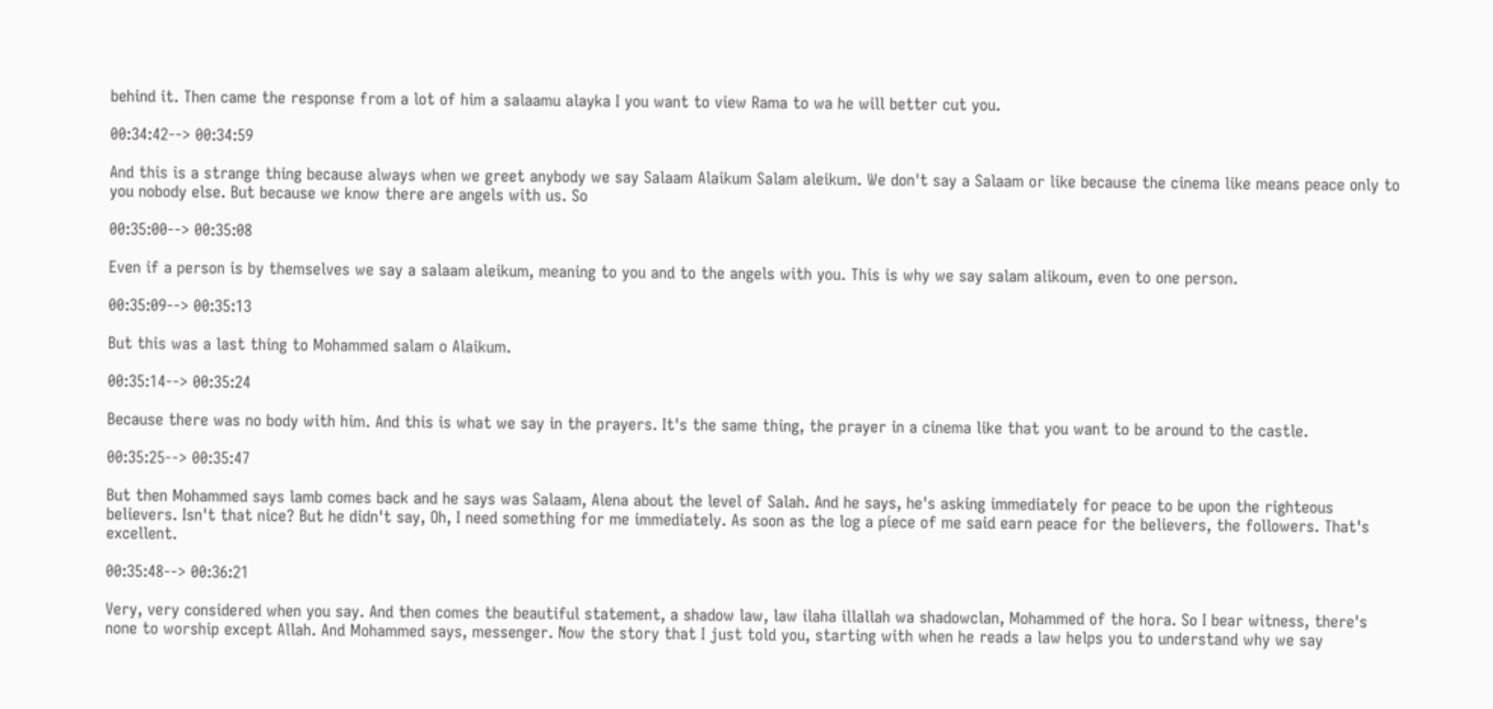behind it. Then came the response from a lot of him a salaamu alayka I you want to view Rama to wa he will better cut you.

00:34:42--> 00:34:59

And this is a strange thing because always when we greet anybody we say Salaam Alaikum Salam aleikum. We don't say a Salaam or like because the cinema like means peace only to you nobody else. But because we know there are angels with us. So

00:35:00--> 00:35:08

Even if a person is by themselves we say a salaam aleikum, meaning to you and to the angels with you. This is why we say salam alikoum, even to one person.

00:35:09--> 00:35:13

But this was a last thing to Mohammed salam o Alaikum.

00:35:14--> 00:35:24

Because there was no body with him. And this is what we say in the prayers. It's the same thing, the prayer in a cinema like that you want to be around to the castle.

00:35:25--> 00:35:47

But then Mohammed says lamb comes back and he says was Salaam, Alena about the level of Salah. And he says, he's asking immediately for peace to be upon the righteous believers. Isn't that nice? But he didn't say, Oh, I need something for me immediately. As soon as the log a piece of me said earn peace for the believers, the followers. That's excellent.

00:35:48--> 00:36:21

Very, very considered when you say. And then comes the beautiful statement, a shadow law, law ilaha illallah wa shadowclan, Mohammed of the hora. So I bear witness, there's none to worship except Allah. And Mohammed says, messenger. Now the story that I just told you, starting with when he reads a law helps you to understand why we say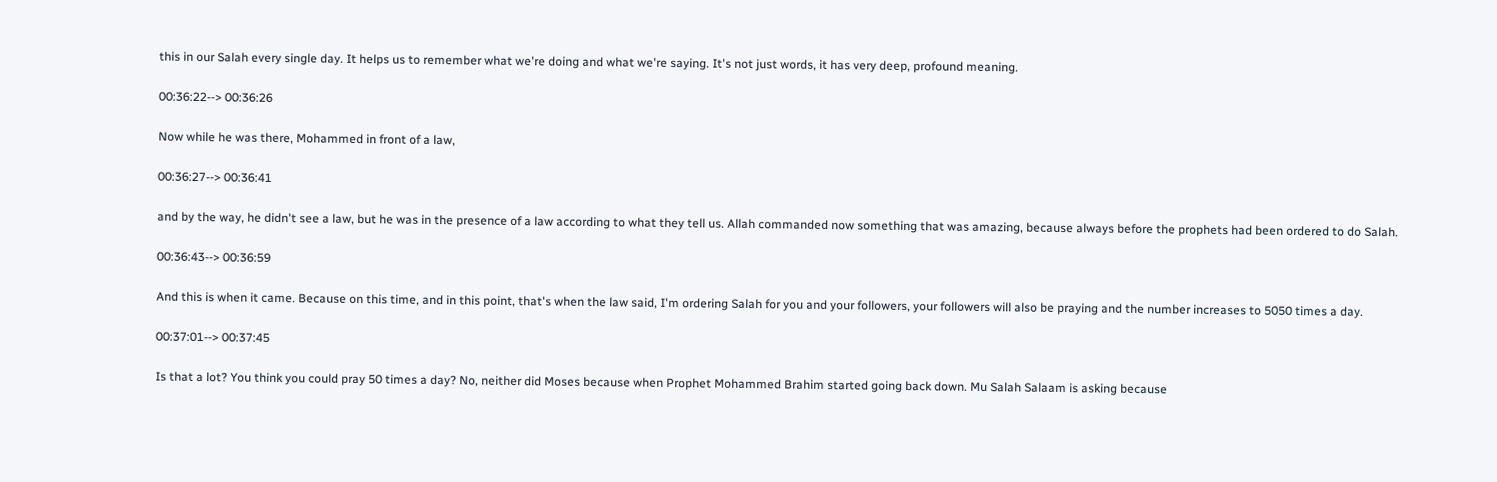this in our Salah every single day. It helps us to remember what we're doing and what we're saying. It's not just words, it has very deep, profound meaning.

00:36:22--> 00:36:26

Now while he was there, Mohammed in front of a law,

00:36:27--> 00:36:41

and by the way, he didn't see a law, but he was in the presence of a law according to what they tell us. Allah commanded now something that was amazing, because always before the prophets had been ordered to do Salah.

00:36:43--> 00:36:59

And this is when it came. Because on this time, and in this point, that's when the law said, I'm ordering Salah for you and your followers, your followers will also be praying and the number increases to 5050 times a day.

00:37:01--> 00:37:45

Is that a lot? You think you could pray 50 times a day? No, neither did Moses because when Prophet Mohammed Brahim started going back down. Mu Salah Salaam is asking because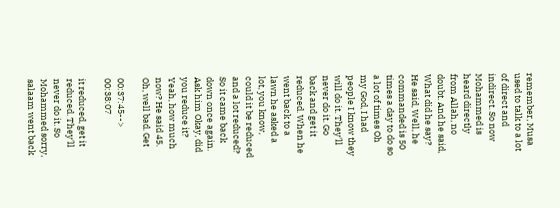remember, Musa used to talk to a lot of direct and indirect. So now Mohammed is heard directly from Allah, no doubt. And he said, What did he say? He said, Well, he commanded is 50 times a day to do so a lot of times Oh my God, I had people I know they will do it. They'll never do it. Go back and get it reduced. When he went back to a lawn he asked a lot, you know, could it be reduced and a lot reduced? So it came back down once again. Ask him Okay, did you reduce it? Yeah, how much now? He said 45. Oh, well bad. Get

00:37:45--> 00:38:07

it reduced, get it reduced. They'll never do it. So Mohammed sorry, salaam went back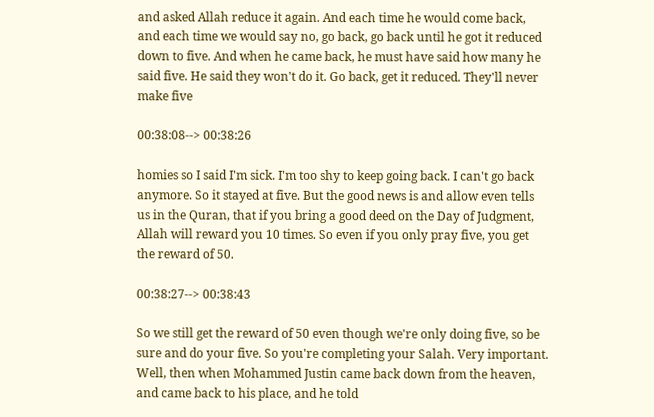and asked Allah reduce it again. And each time he would come back, and each time we would say no, go back, go back until he got it reduced down to five. And when he came back, he must have said how many he said five. He said they won't do it. Go back, get it reduced. They'll never make five

00:38:08--> 00:38:26

homies so I said I'm sick. I'm too shy to keep going back. I can't go back anymore. So it stayed at five. But the good news is and allow even tells us in the Quran, that if you bring a good deed on the Day of Judgment, Allah will reward you 10 times. So even if you only pray five, you get the reward of 50.

00:38:27--> 00:38:43

So we still get the reward of 50 even though we're only doing five, so be sure and do your five. So you're completing your Salah. Very important. Well, then when Mohammed Justin came back down from the heaven, and came back to his place, and he told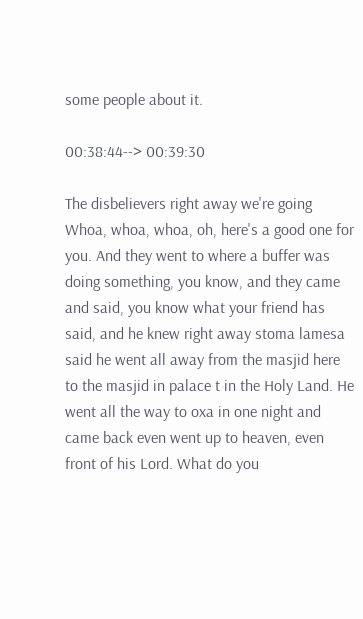some people about it.

00:38:44--> 00:39:30

The disbelievers right away we're going Whoa, whoa, whoa, oh, here's a good one for you. And they went to where a buffer was doing something, you know, and they came and said, you know what your friend has said, and he knew right away stoma lamesa said he went all away from the masjid here to the masjid in palace t in the Holy Land. He went all the way to oxa in one night and came back even went up to heaven, even front of his Lord. What do you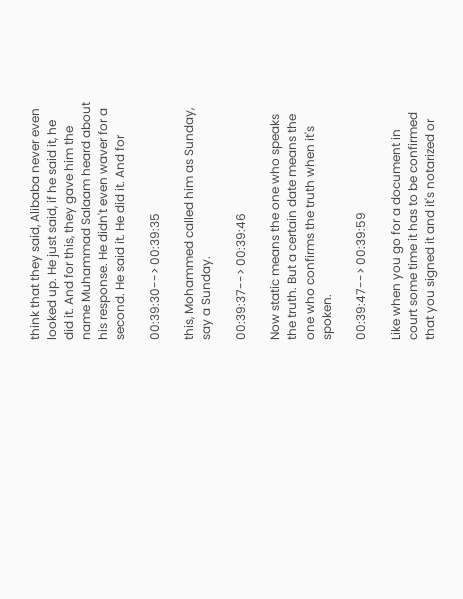think that they said, Alibaba never even looked up. He just said, if he said it, he did it. And for this, they gave him the name Muhammad Salaam heard about his response. He didn't even waver for a second. He said it. He did it. And for

00:39:30--> 00:39:35

this, Mohammed called him as Sunday, say a Sunday.

00:39:37--> 00:39:46

Now static means the one who speaks the truth. But a certain date means the one who confirms the truth when it's spoken.

00:39:47--> 00:39:59

Like when you go for a document in court some time it has to be confirmed that you signed it and it's notarized or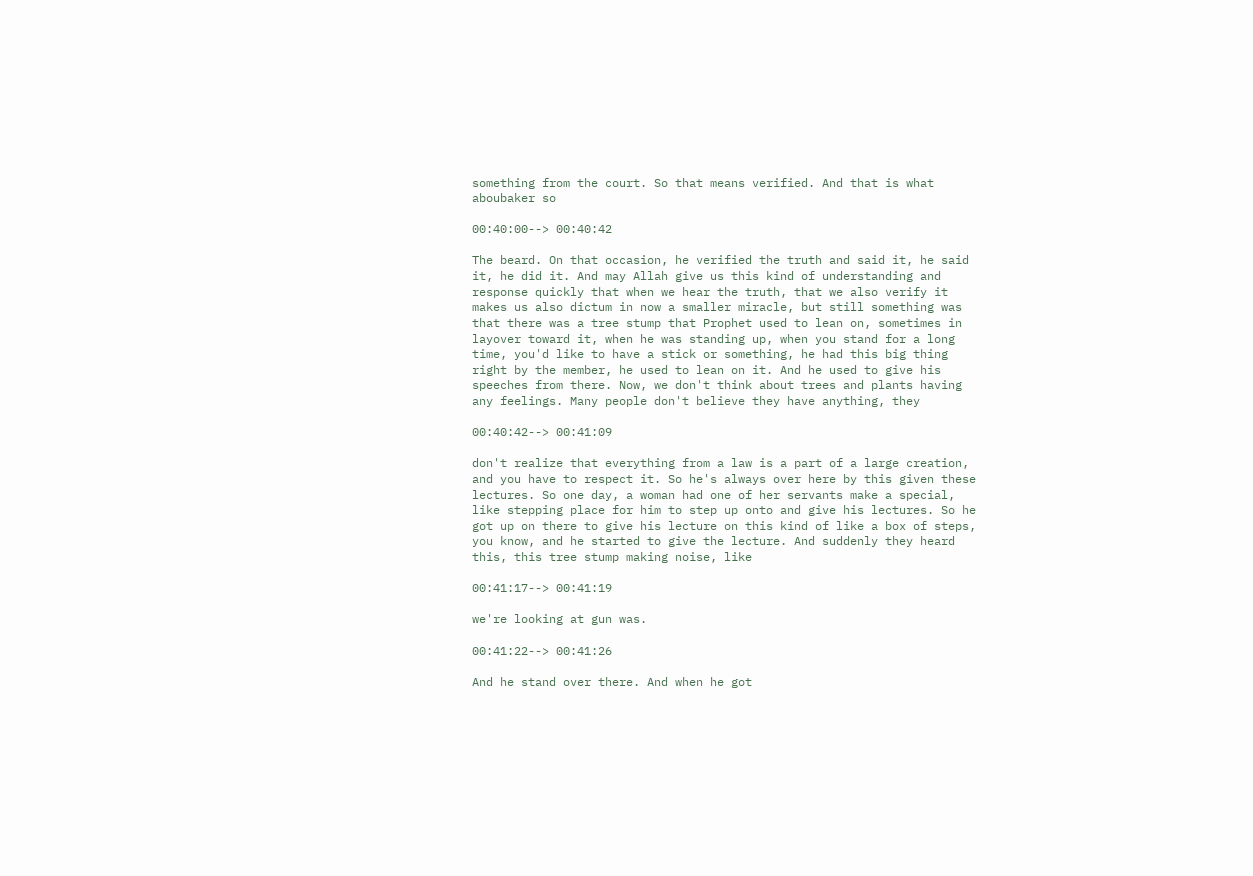something from the court. So that means verified. And that is what aboubaker so

00:40:00--> 00:40:42

The beard. On that occasion, he verified the truth and said it, he said it, he did it. And may Allah give us this kind of understanding and response quickly that when we hear the truth, that we also verify it makes us also dictum in now a smaller miracle, but still something was that there was a tree stump that Prophet used to lean on, sometimes in layover toward it, when he was standing up, when you stand for a long time, you'd like to have a stick or something, he had this big thing right by the member, he used to lean on it. And he used to give his speeches from there. Now, we don't think about trees and plants having any feelings. Many people don't believe they have anything, they

00:40:42--> 00:41:09

don't realize that everything from a law is a part of a large creation, and you have to respect it. So he's always over here by this given these lectures. So one day, a woman had one of her servants make a special, like stepping place for him to step up onto and give his lectures. So he got up on there to give his lecture on this kind of like a box of steps, you know, and he started to give the lecture. And suddenly they heard this, this tree stump making noise, like

00:41:17--> 00:41:19

we're looking at gun was.

00:41:22--> 00:41:26

And he stand over there. And when he got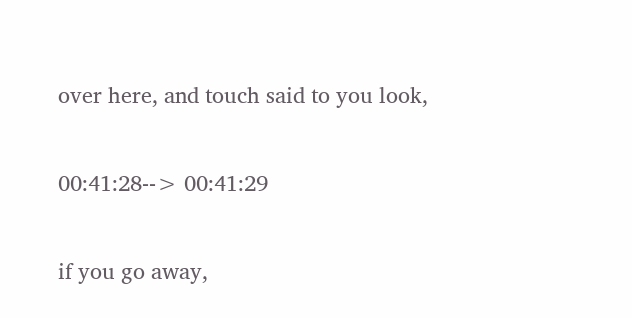over here, and touch said to you look,

00:41:28--> 00:41:29

if you go away,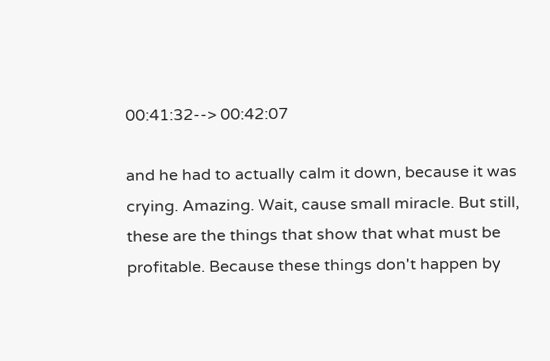00:41:32--> 00:42:07

and he had to actually calm it down, because it was crying. Amazing. Wait, cause small miracle. But still, these are the things that show that what must be profitable. Because these things don't happen by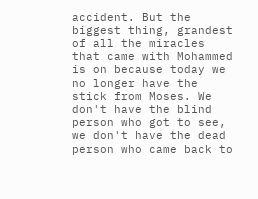accident. But the biggest thing, grandest of all the miracles that came with Mohammed is on because today we no longer have the stick from Moses. We don't have the blind person who got to see, we don't have the dead person who came back to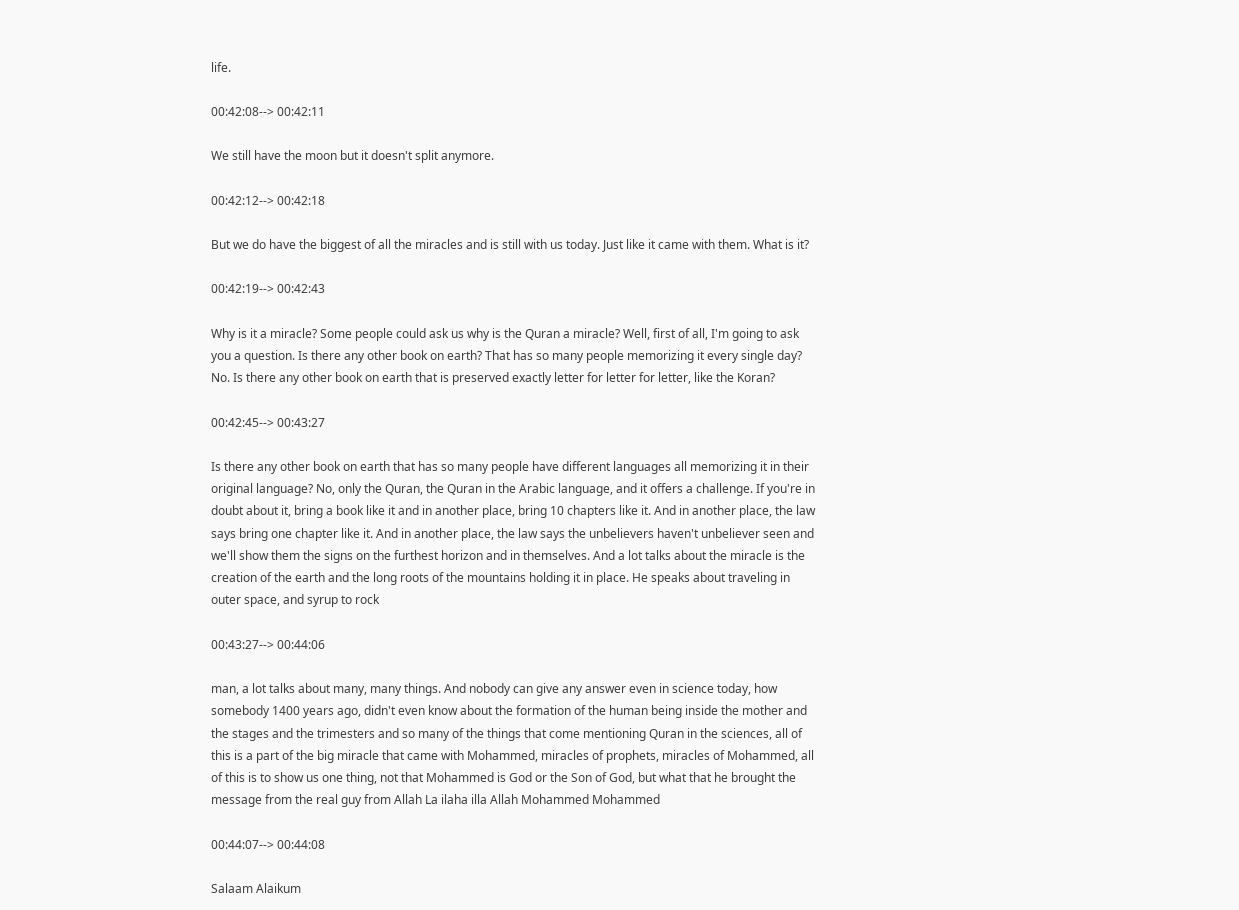life.

00:42:08--> 00:42:11

We still have the moon but it doesn't split anymore.

00:42:12--> 00:42:18

But we do have the biggest of all the miracles and is still with us today. Just like it came with them. What is it?

00:42:19--> 00:42:43

Why is it a miracle? Some people could ask us why is the Quran a miracle? Well, first of all, I'm going to ask you a question. Is there any other book on earth? That has so many people memorizing it every single day? No. Is there any other book on earth that is preserved exactly letter for letter for letter, like the Koran?

00:42:45--> 00:43:27

Is there any other book on earth that has so many people have different languages all memorizing it in their original language? No, only the Quran, the Quran in the Arabic language, and it offers a challenge. If you're in doubt about it, bring a book like it and in another place, bring 10 chapters like it. And in another place, the law says bring one chapter like it. And in another place, the law says the unbelievers haven't unbeliever seen and we'll show them the signs on the furthest horizon and in themselves. And a lot talks about the miracle is the creation of the earth and the long roots of the mountains holding it in place. He speaks about traveling in outer space, and syrup to rock

00:43:27--> 00:44:06

man, a lot talks about many, many things. And nobody can give any answer even in science today, how somebody 1400 years ago, didn't even know about the formation of the human being inside the mother and the stages and the trimesters and so many of the things that come mentioning Quran in the sciences, all of this is a part of the big miracle that came with Mohammed, miracles of prophets, miracles of Mohammed, all of this is to show us one thing, not that Mohammed is God or the Son of God, but what that he brought the message from the real guy from Allah La ilaha illa Allah Mohammed Mohammed

00:44:07--> 00:44:08

Salaam Alaikum